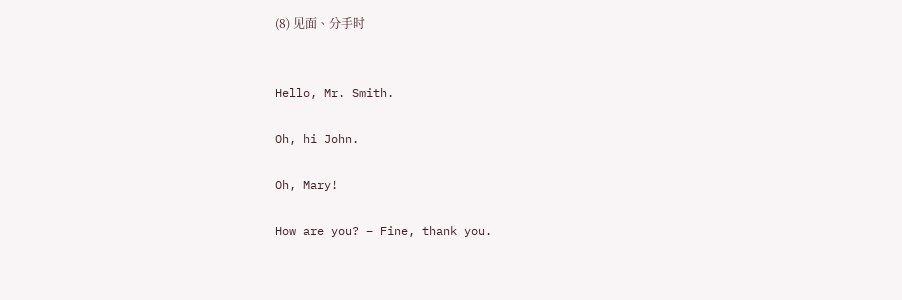(8) 见面、分手时


Hello, Mr. Smith.

Oh, hi John.

Oh, Mary!

How are you? – Fine, thank you.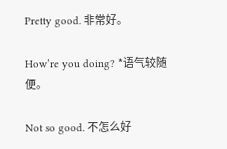Pretty good. 非常好。

How’re you doing? *语气较随便。

Not so good. 不怎么好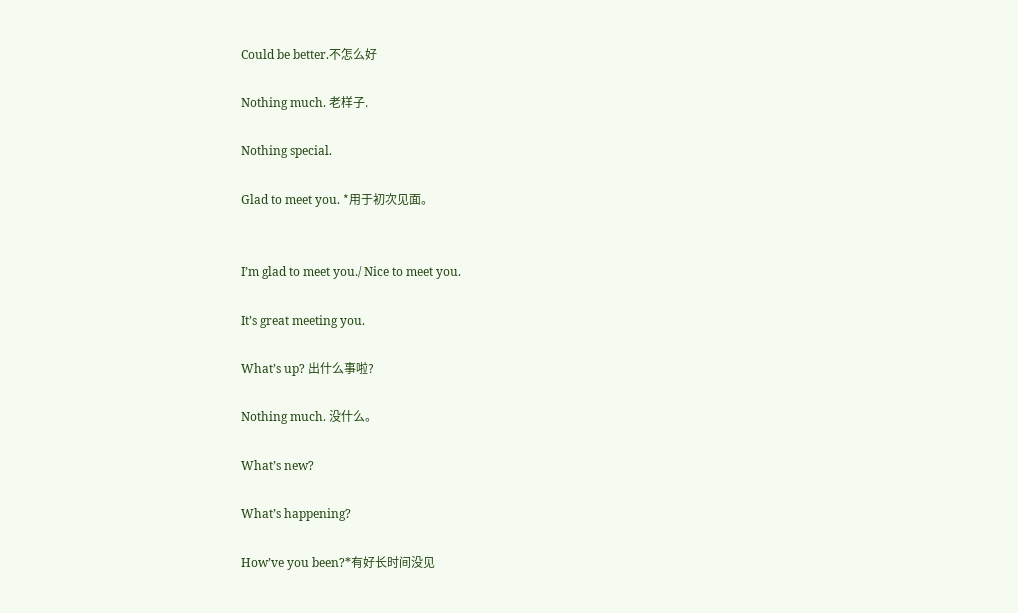Could be better.不怎么好

Nothing much. 老样子.

Nothing special.

Glad to meet you. *用于初次见面。


I’m glad to meet you./ Nice to meet you.

It’s great meeting you.

What’s up? 出什么事啦?

Nothing much. 没什么。

What’s new?

What’s happening?

How’ve you been?*有好长时间没见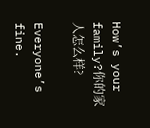How’s your family?你的家人怎么样?

Everyone’s fine.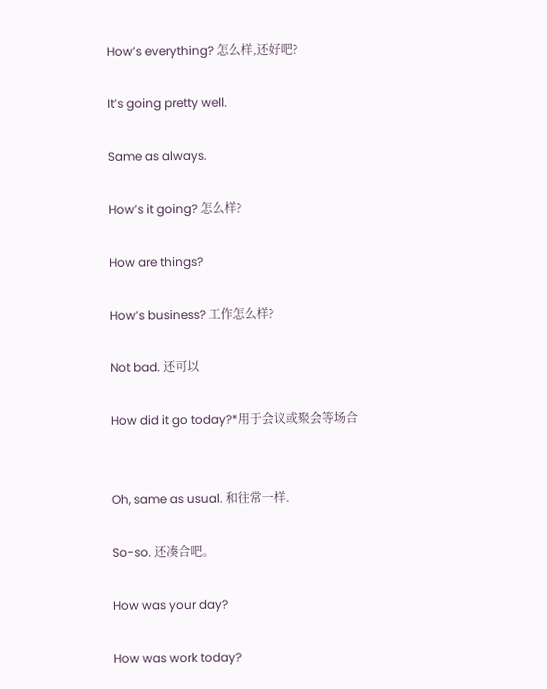How’s everything? 怎么样,还好吧?

It’s going pretty well.

Same as always.

How’s it going? 怎么样?

How are things?

How’s business? 工作怎么样?

Not bad. 还可以

How did it go today?*用于会议或聚会等场合


Oh, same as usual. 和往常一样.

So-so. 还凑合吧。

How was your day?

How was work today?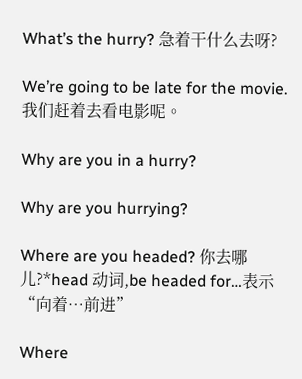What’s the hurry? 急着干什么去呀?

We’re going to be late for the movie. 我们赶着去看电影呢。

Why are you in a hurry?

Why are you hurrying?

Where are you headed? 你去哪儿?*head 动词,be headed for…表示“向着…前进”

Where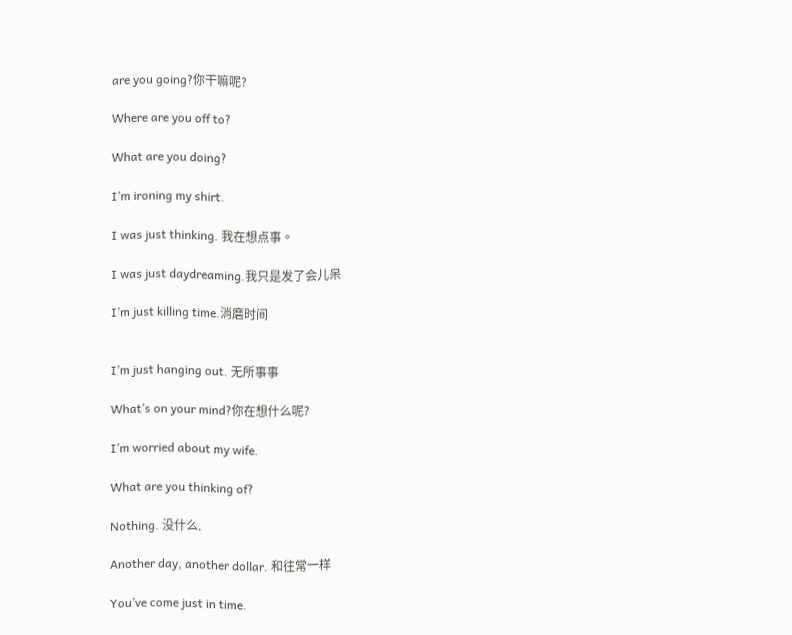are you going?你干嘛呢?

Where are you off to?

What are you doing?

I’m ironing my shirt.

I was just thinking. 我在想点事。

I was just daydreaming.我只是发了会儿呆

I’m just killing time.消磨时间


I’m just hanging out. 无所事事

What’s on your mind?你在想什么呢?

I’m worried about my wife.

What are you thinking of?

Nothing. 没什么.

Another day, another dollar. 和往常一样

You’ve come just in time.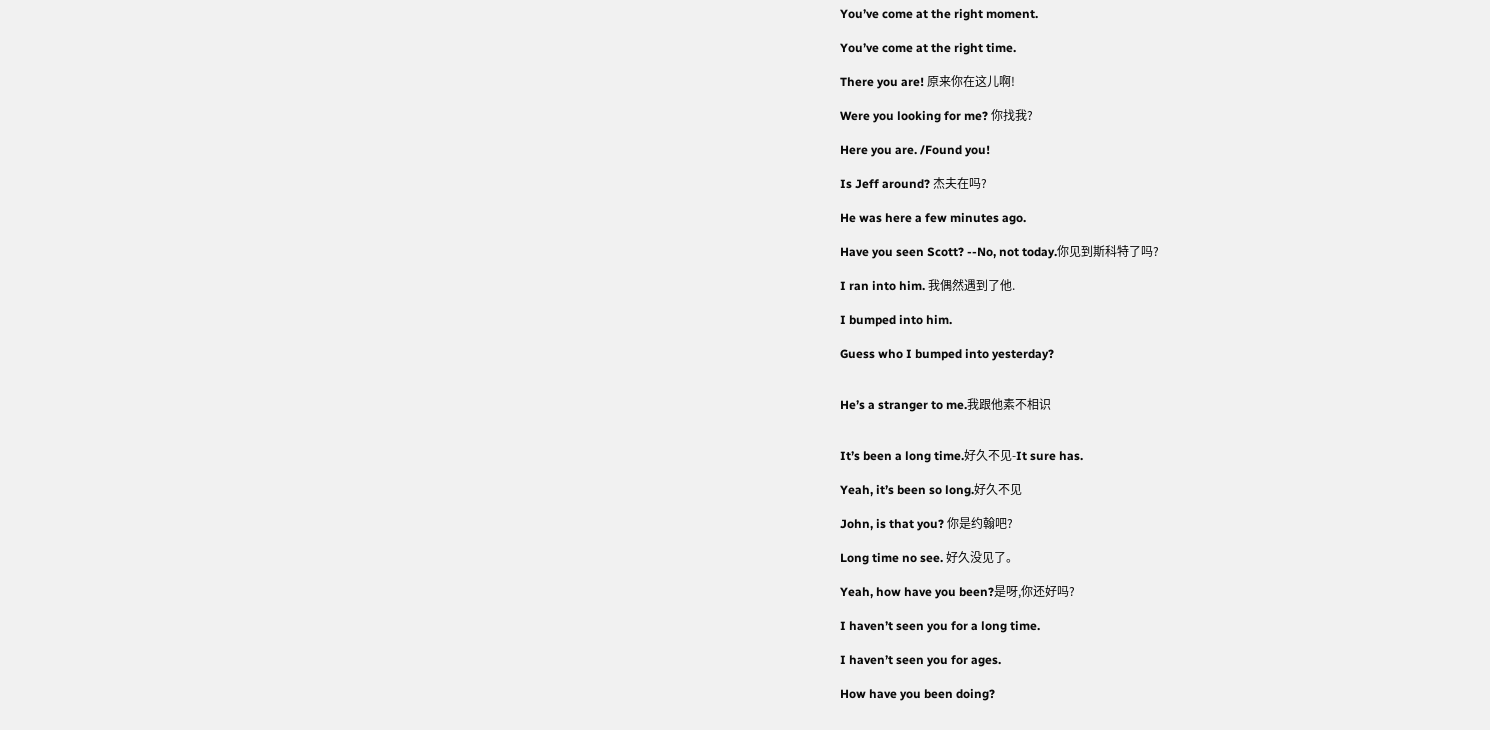You’ve come at the right moment.

You’ve come at the right time.

There you are! 原来你在这儿啊!

Were you looking for me? 你找我?

Here you are. /Found you!

Is Jeff around? 杰夫在吗?

He was here a few minutes ago.

Have you seen Scott? --No, not today.你见到斯科特了吗?

I ran into him. 我偶然遇到了他.

I bumped into him.

Guess who I bumped into yesterday?


He’s a stranger to me.我跟他素不相识


It’s been a long time.好久不见-It sure has.

Yeah, it’s been so long.好久不见

John, is that you? 你是约翰吧?

Long time no see. 好久没见了。

Yeah, how have you been?是呀,你还好吗?

I haven’t seen you for a long time.

I haven’t seen you for ages.

How have you been doing?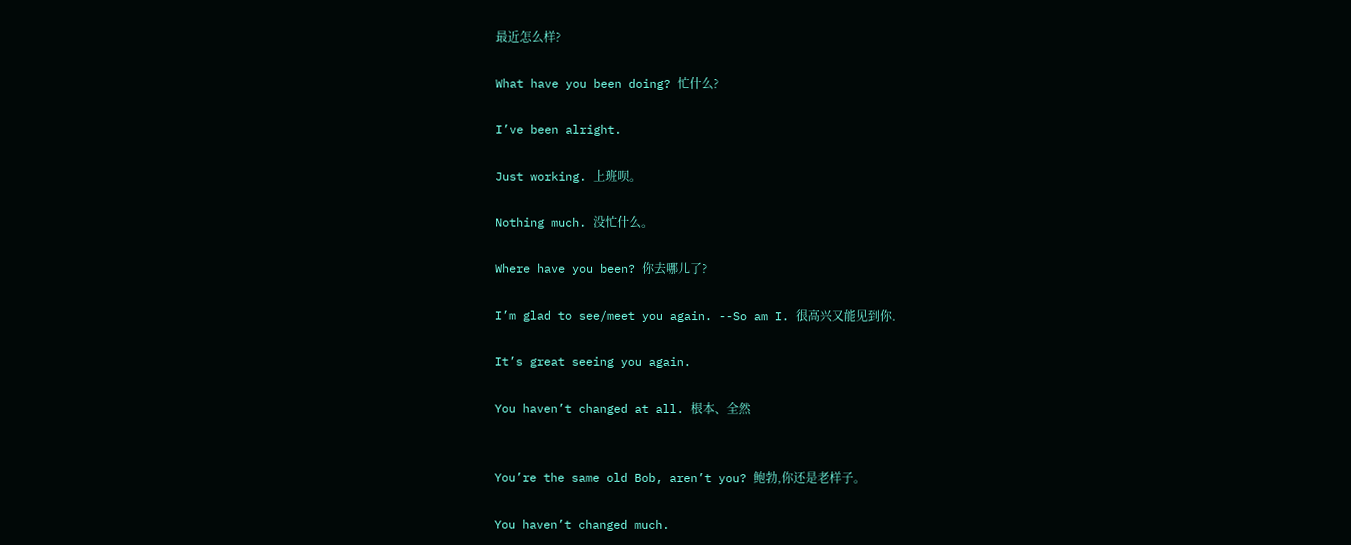最近怎么样?

What have you been doing? 忙什么?

I’ve been alright.

Just working. 上班呗。

Nothing much. 没忙什么。

Where have you been? 你去哪儿了?

I’m glad to see/meet you again. --So am I. 很高兴又能见到你.

It’s great seeing you again.

You haven’t changed at all. 根本、全然


You’re the same old Bob, aren’t you? 鲍勃,你还是老样子。

You haven’t changed much.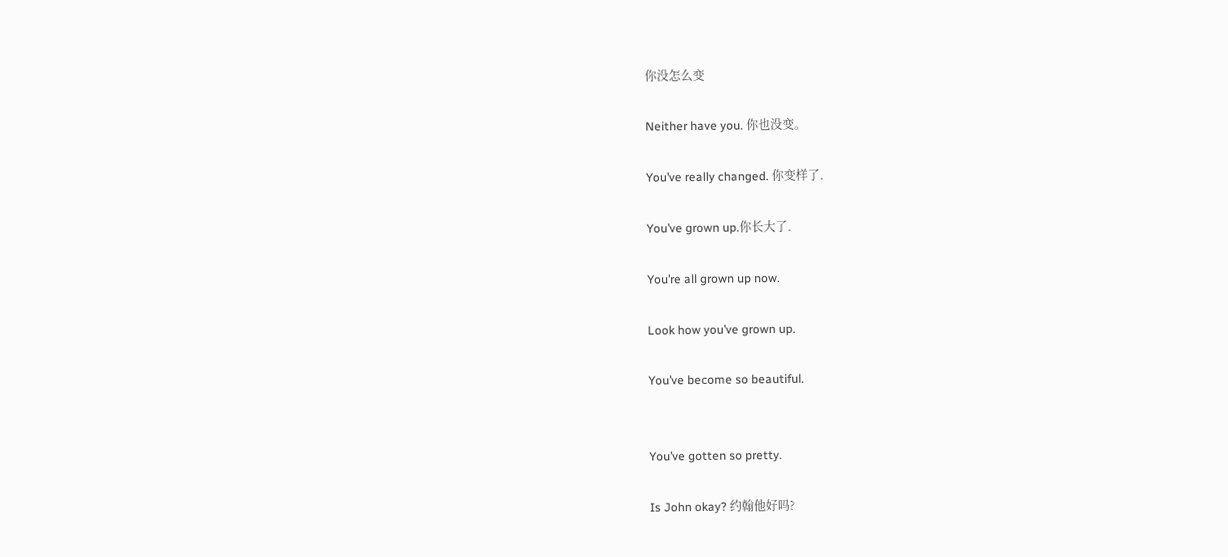你没怎么变

Neither have you. 你也没变。

You’ve really changed. 你变样了.

You’ve grown up.你长大了.

You’re all grown up now.

Look how you’ve grown up.

You’ve become so beautiful.


You’ve gotten so pretty.

Is John okay? 约翰他好吗?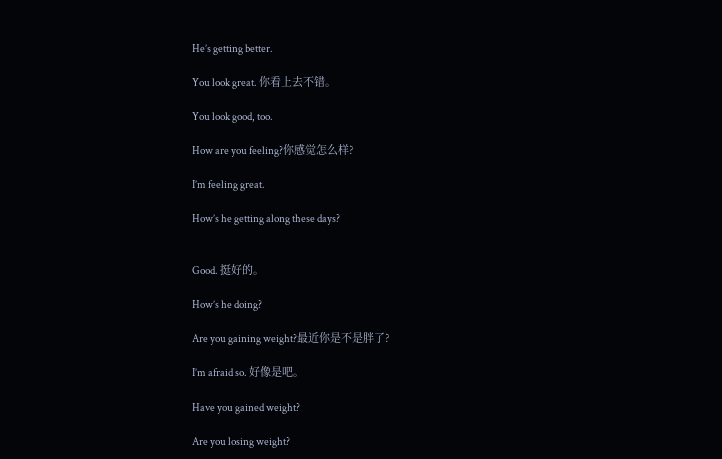He’s getting better.

You look great. 你看上去不错。

You look good, too.

How are you feeling?你感觉怎么样?

I’m feeling great.

How’s he getting along these days?


Good. 挺好的。

How’s he doing?

Are you gaining weight?最近你是不是胖了?

I’m afraid so. 好像是吧。

Have you gained weight?

Are you losing weight?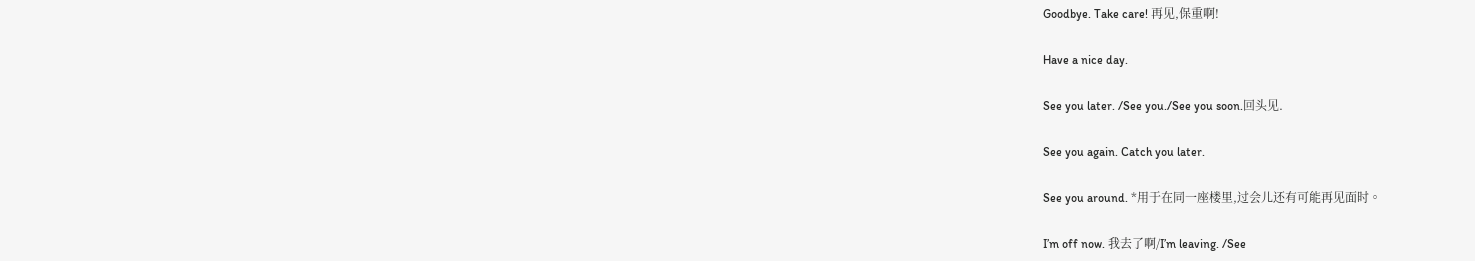Goodbye. Take care! 再见,保重啊!

Have a nice day.

See you later. /See you./See you soon.回头见.

See you again. Catch you later.

See you around. *用于在同一座楼里,过会儿还有可能再见面时。

I’m off now. 我去了啊/I’m leaving. /See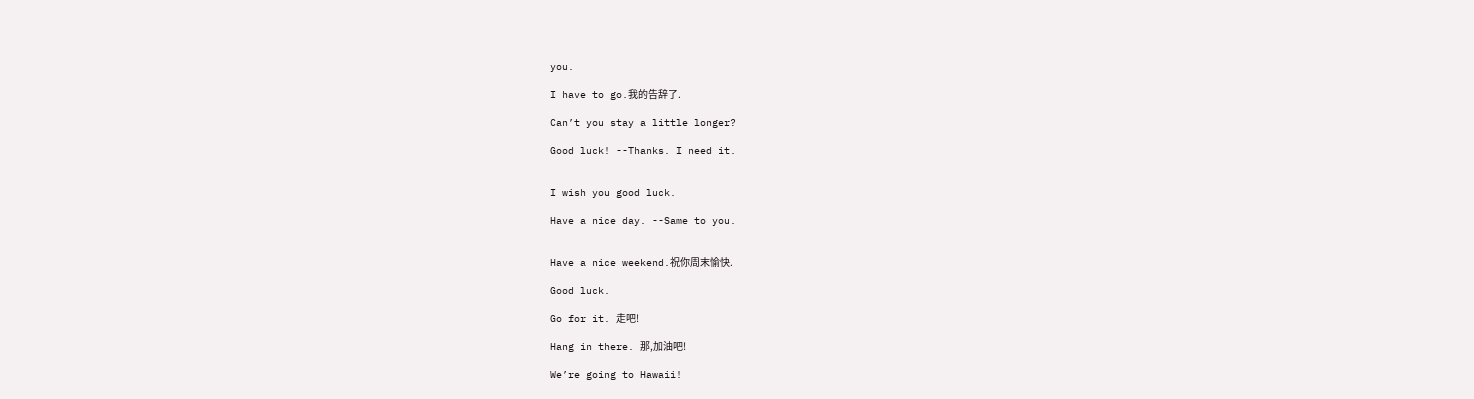you.

I have to go.我的告辞了.

Can’t you stay a little longer?

Good luck! --Thanks. I need it.


I wish you good luck.

Have a nice day. --Same to you.


Have a nice weekend.祝你周末愉快.

Good luck.

Go for it. 走吧!

Hang in there. 那,加油吧!

We’re going to Hawaii!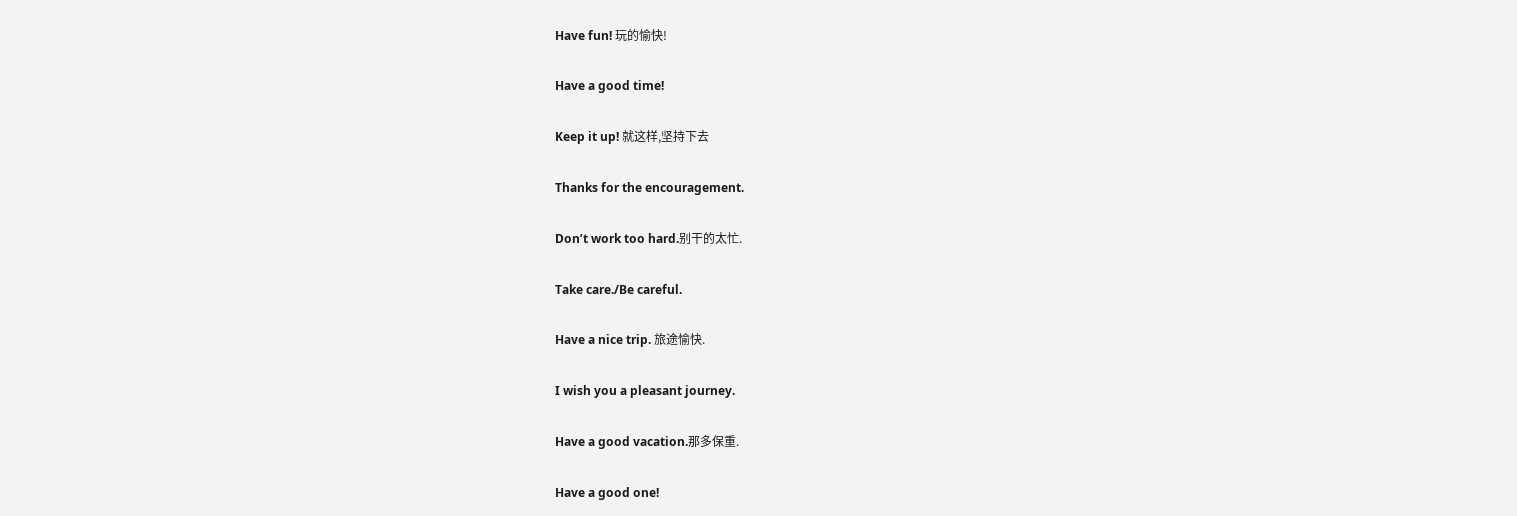Have fun! 玩的愉快!

Have a good time!

Keep it up! 就这样,坚持下去

Thanks for the encouragement.

Don’t work too hard.别干的太忙.

Take care./Be careful.

Have a nice trip. 旅途愉快.

I wish you a pleasant journey.

Have a good vacation.那多保重.

Have a good one!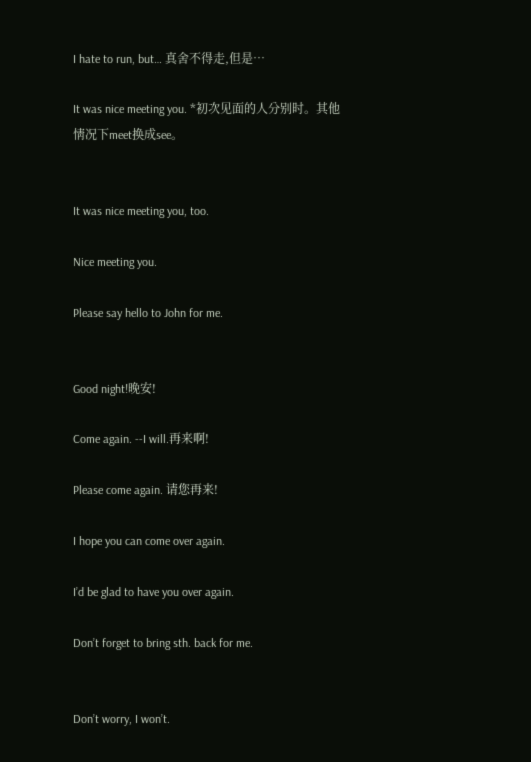I hate to run, but… 真舍不得走,但是…

It was nice meeting you. *初次见面的人分别时。其他情况下meet换成see。


It was nice meeting you, too.

Nice meeting you.

Please say hello to John for me.


Good night!晚安!

Come again. --I will.再来啊!

Please come again. 请您再来!

I hope you can come over again.

I’d be glad to have you over again.

Don’t forget to bring sth. back for me.


Don’t worry, I won’t.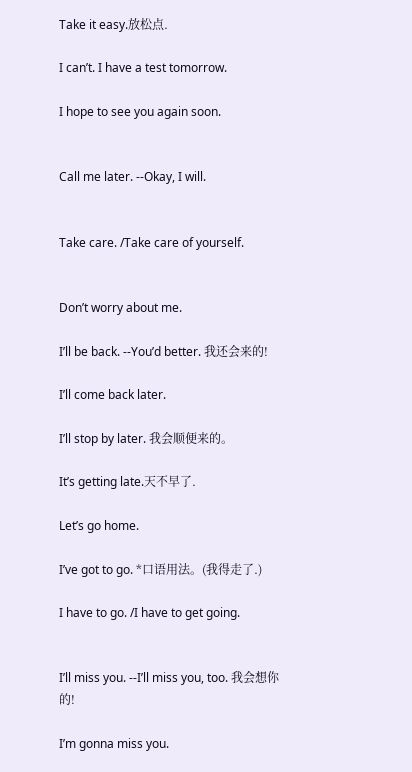Take it easy.放松点.

I can’t. I have a test tomorrow.

I hope to see you again soon.


Call me later. --Okay, I will.


Take care. /Take care of yourself.


Don’t worry about me.

I’ll be back. --You’d better. 我还会来的!

I’ll come back later.

I’ll stop by later. 我会顺便来的。

It’s getting late.天不早了.

Let’s go home.

I’ve got to go. *口语用法。(我得走了.)

I have to go. /I have to get going.


I’ll miss you. --I’ll miss you, too. 我会想你的!

I’m gonna miss you.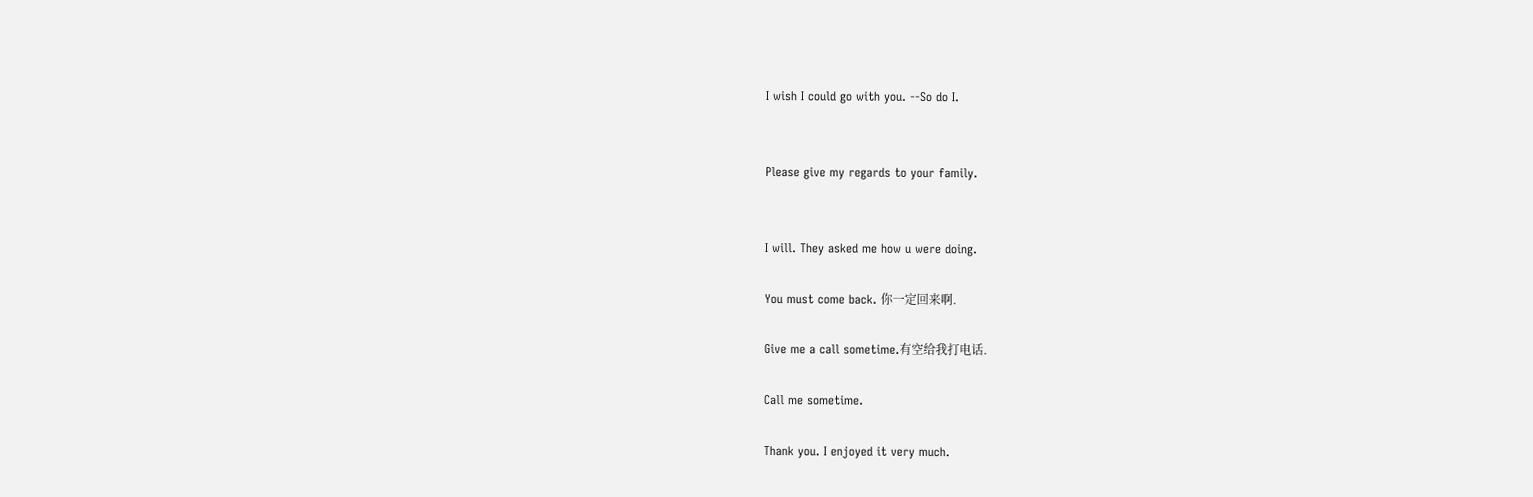I wish I could go with you. --So do I.


Please give my regards to your family.


I will. They asked me how u were doing.

You must come back. 你一定回来啊.

Give me a call sometime.有空给我打电话.

Call me sometime.

Thank you. I enjoyed it very much.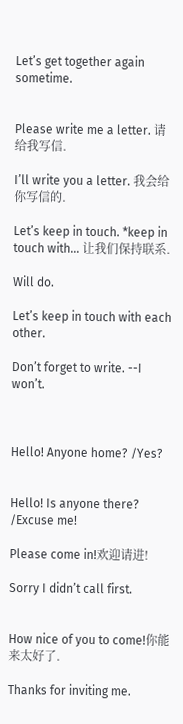Let’s get together again sometime.


Please write me a letter. 请给我写信.

I’ll write you a letter. 我会给你写信的.

Let’s keep in touch. *keep in touch with… 让我们保持联系.

Will do.

Let’s keep in touch with each other.

Don’t forget to write. --I won’t.



Hello! Anyone home? /Yes?


Hello! Is anyone there? /Excuse me!

Please come in!欢迎请进!

Sorry I didn’t call first.


How nice of you to come!你能来太好了.

Thanks for inviting me.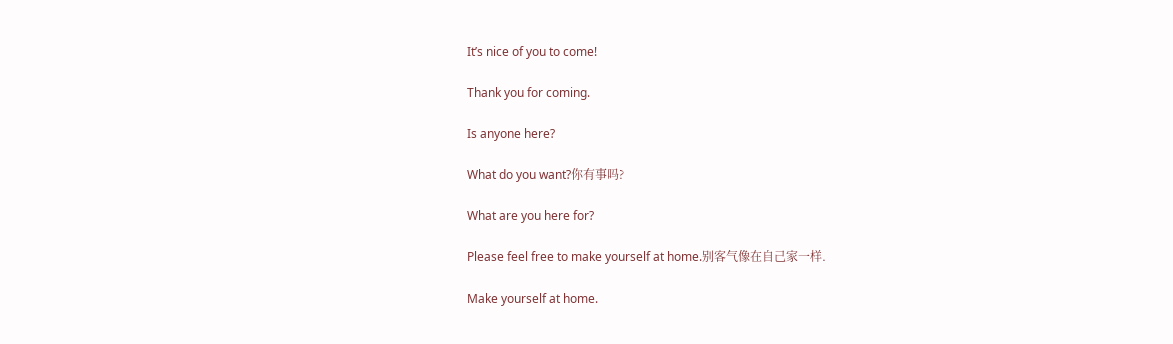It’s nice of you to come!

Thank you for coming.

Is anyone here?

What do you want?你有事吗?

What are you here for?

Please feel free to make yourself at home.别客气像在自己家一样.

Make yourself at home.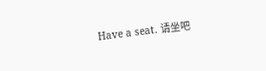Have a seat. 请坐吧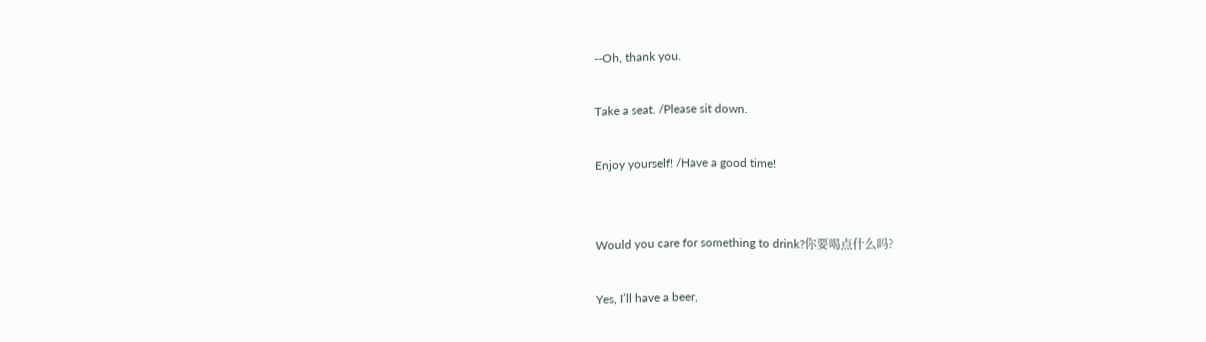--Oh, thank you.

Take a seat. /Please sit down.

Enjoy yourself! /Have a good time!


Would you care for something to drink?你要喝点什么吗?

Yes, I’ll have a beer,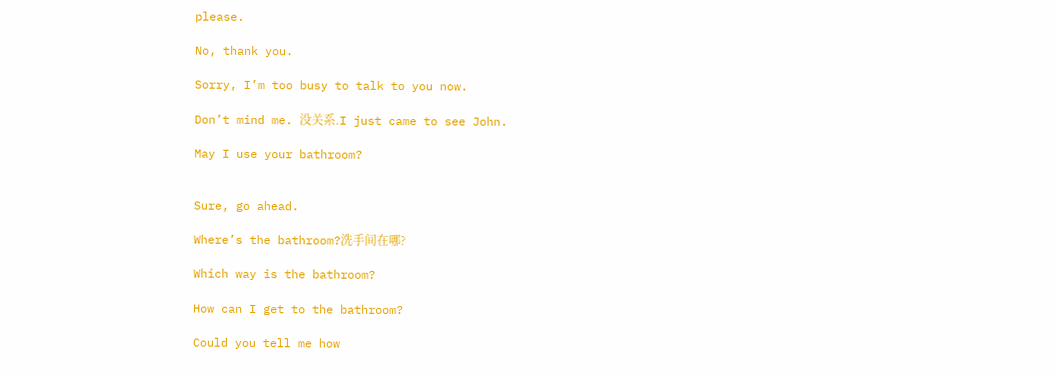please.

No, thank you.

Sorry, I’m too busy to talk to you now.

Don’t mind me. 没关系.I just came to see John.

May I use your bathroom?


Sure, go ahead.

Where’s the bathroom?洗手间在哪?

Which way is the bathroom?

How can I get to the bathroom?

Could you tell me how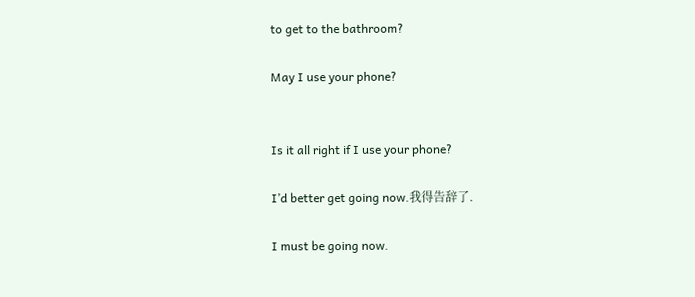to get to the bathroom?

May I use your phone?


Is it all right if I use your phone?

I’d better get going now.我得告辞了.

I must be going now.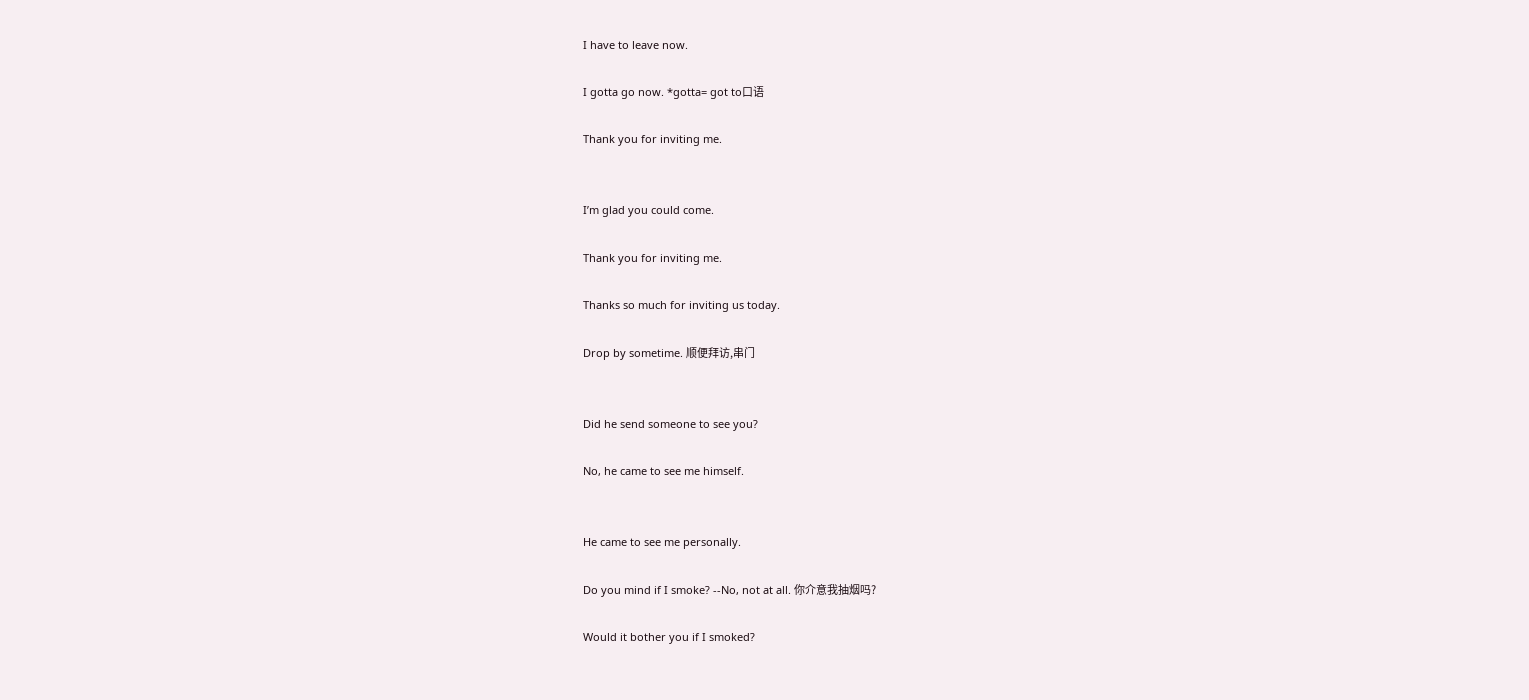I have to leave now.

I gotta go now. *gotta= got to口语

Thank you for inviting me.


I’m glad you could come.

Thank you for inviting me.

Thanks so much for inviting us today.

Drop by sometime. 顺便拜访,串门


Did he send someone to see you?

No, he came to see me himself.


He came to see me personally.

Do you mind if I smoke? --No, not at all. 你介意我抽烟吗?

Would it bother you if I smoked?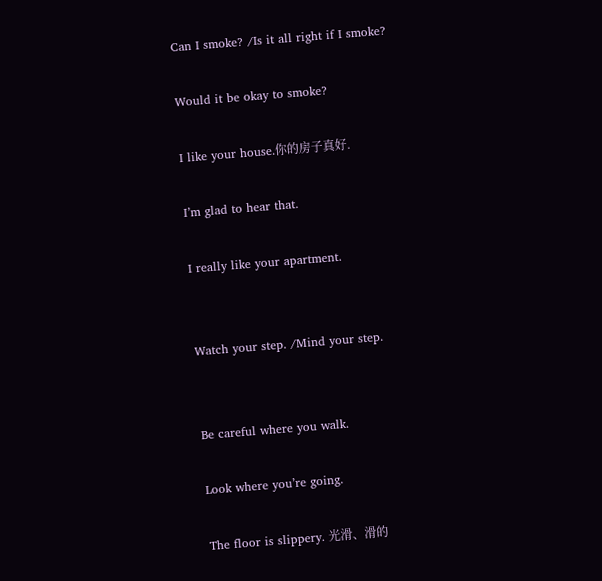Can I smoke? /Is it all right if I smoke?

Would it be okay to smoke?

I like your house.你的房子真好.

I’m glad to hear that.

I really like your apartment.


Watch your step. /Mind your step.


Be careful where you walk.

Look where you’re going.

The floor is slippery. 光滑、滑的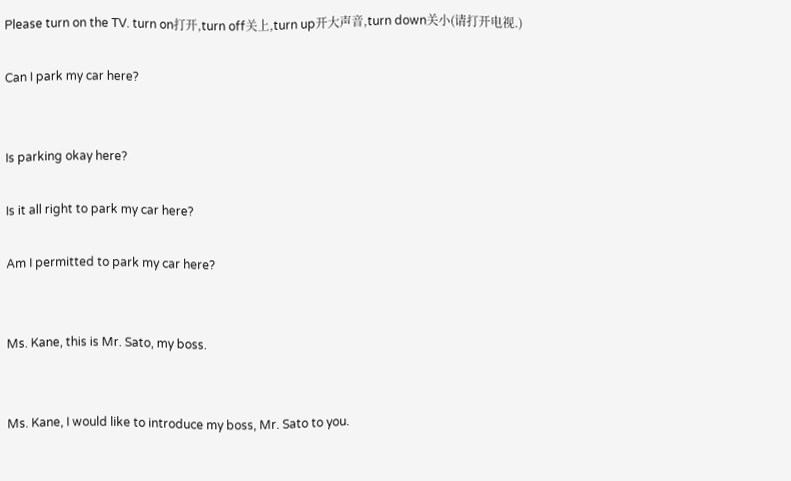Please turn on the TV. turn on打开,turn off关上,turn up开大声音,turn down关小(请打开电视.)

Can I park my car here?


Is parking okay here?

Is it all right to park my car here?

Am I permitted to park my car here?


Ms. Kane, this is Mr. Sato, my boss.


Ms. Kane, I would like to introduce my boss, Mr. Sato to you.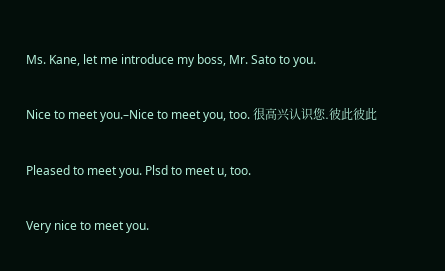Ms. Kane, let me introduce my boss, Mr. Sato to you.

Nice to meet you.–Nice to meet you, too. 很高兴认识您.彼此彼此

Pleased to meet you. Plsd to meet u, too.

Very nice to meet you.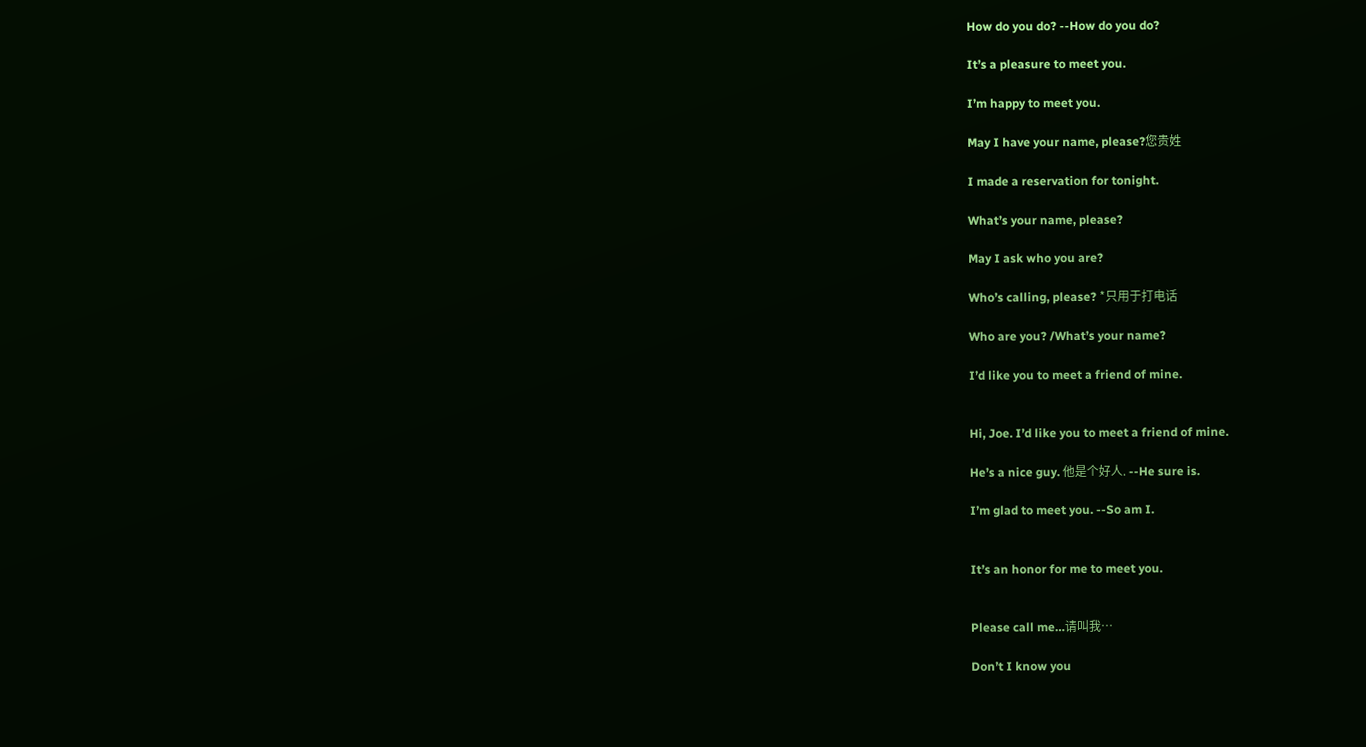How do you do? --How do you do?

It’s a pleasure to meet you.

I’m happy to meet you.

May I have your name, please?您贵姓

I made a reservation for tonight.

What’s your name, please?

May I ask who you are?

Who’s calling, please? *只用于打电话

Who are you? /What’s your name?

I’d like you to meet a friend of mine.


Hi, Joe. I’d like you to meet a friend of mine.

He’s a nice guy. 他是个好人. --He sure is.

I’m glad to meet you. --So am I.


It’s an honor for me to meet you.


Please call me…请叫我…

Don’t I know you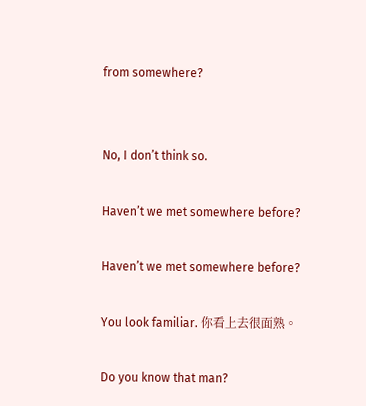from somewhere?


No, I don’t think so.

Haven’t we met somewhere before?

Haven’t we met somewhere before?

You look familiar. 你看上去很面熟。

Do you know that man?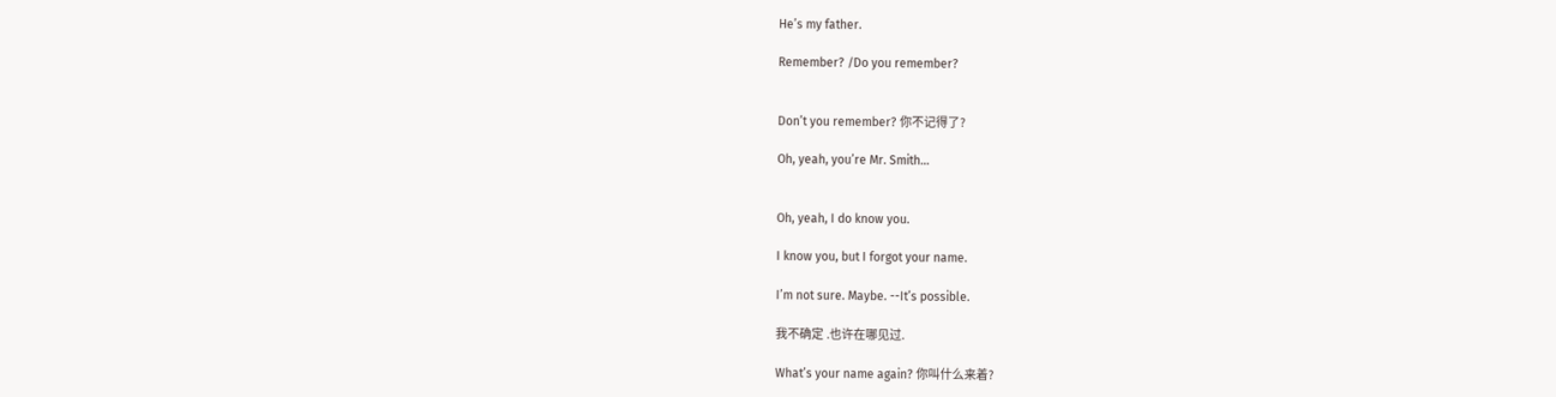He’s my father.

Remember? /Do you remember?


Don’t you remember? 你不记得了?

Oh, yeah, you’re Mr. Smith…


Oh, yeah, I do know you.

I know you, but I forgot your name.

I’m not sure. Maybe. --It’s possible.

我不确定 .也许在哪见过.

What’s your name again? 你叫什么来着?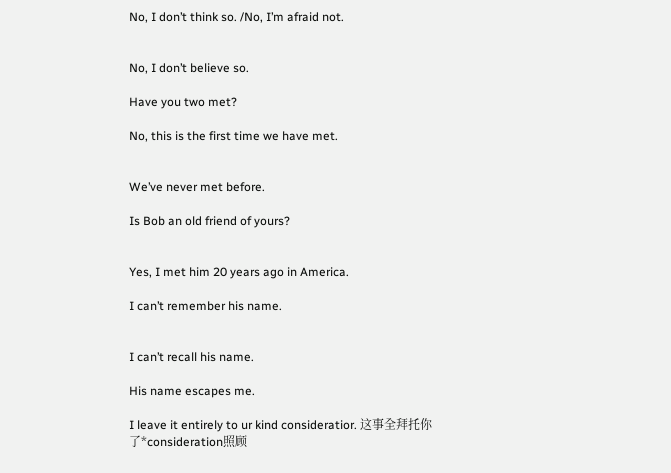No, I don’t think so. /No, I’m afraid not.


No, I don’t believe so.

Have you two met?

No, this is the first time we have met.


We’ve never met before.

Is Bob an old friend of yours?


Yes, I met him 20 years ago in America.

I can’t remember his name.


I can’t recall his name.

His name escapes me.

I leave it entirely to ur kind consideratior. 这事全拜托你了*consideration照顾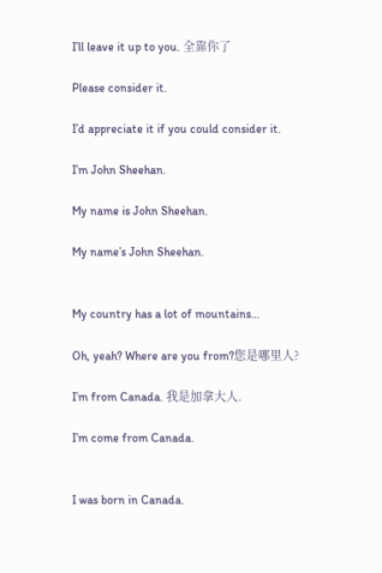I’ll leave it up to you. 全靠你了

Please consider it.

I’d appreciate it if you could consider it.

I’m John Sheehan.

My name is John Sheehan.

My name’s John Sheehan.


My country has a lot of mountains…

Oh, yeah? Where are you from?您是哪里人?

I’m from Canada. 我是加拿大人.

I’m come from Canada.


I was born in Canada.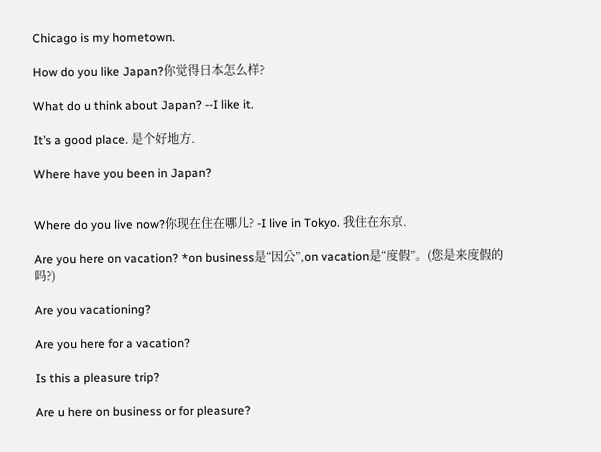Chicago is my hometown.

How do you like Japan?你觉得日本怎么样?

What do u think about Japan? --I like it.

It’s a good place. 是个好地方.

Where have you been in Japan?


Where do you live now?你现在住在哪儿? -I live in Tokyo. 我住在东京.

Are you here on vacation? *on business是“因公”,on vacation是“度假”。(您是来度假的吗?)

Are you vacationing?

Are you here for a vacation?

Is this a pleasure trip?

Are u here on business or for pleasure?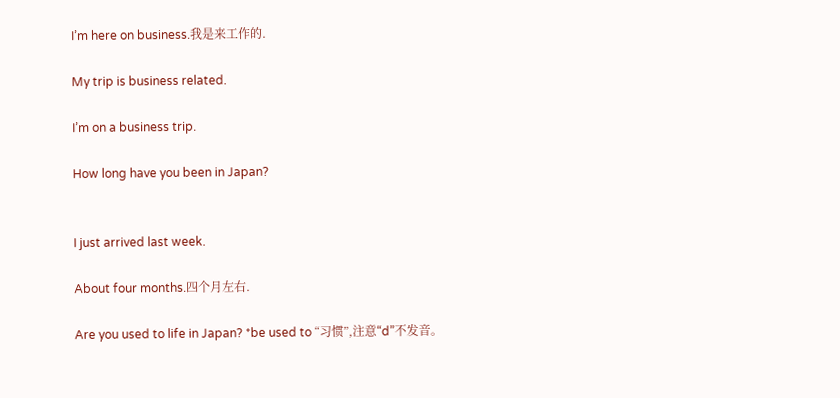I’m here on business.我是来工作的.

My trip is business related.

I’m on a business trip.

How long have you been in Japan?


I just arrived last week.

About four months.四个月左右.

Are you used to life in Japan? *be used to “习惯”,注意“d”不发音。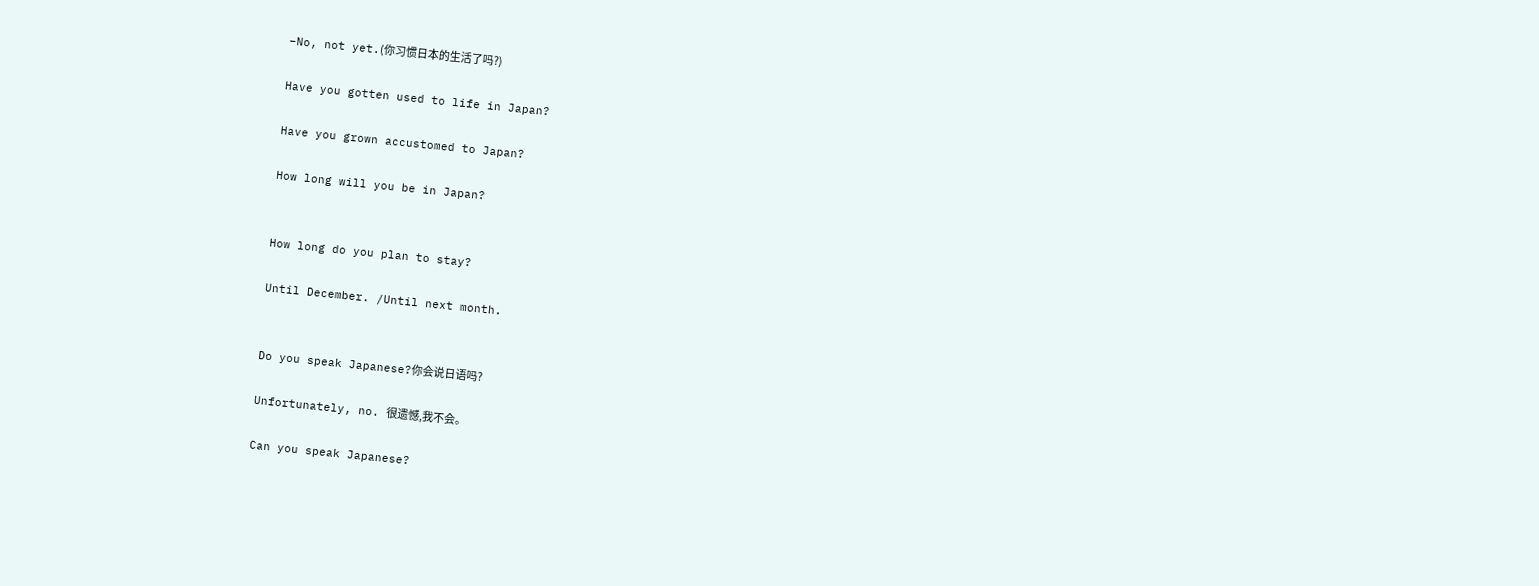–No, not yet.(你习惯日本的生活了吗?)

Have you gotten used to life in Japan?

Have you grown accustomed to Japan?

How long will you be in Japan?


How long do you plan to stay?

Until December. /Until next month.


Do you speak Japanese?你会说日语吗?

Unfortunately, no. 很遗憾,我不会。

Can you speak Japanese?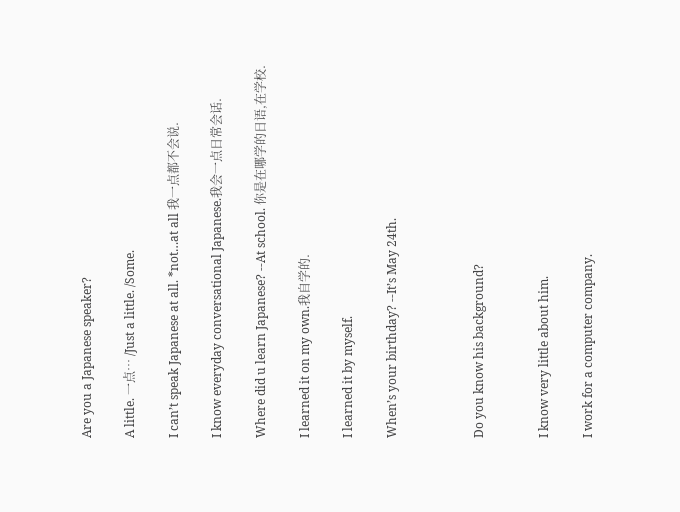Are you a Japanese speaker?

A little. 一点… /Just a little. /Some.

I can’t speak Japanese at all. *not…at all 我一点都不会说.

I know everyday conversational Japanese.我会一点日常会话.

Where did u learn Japanese? --At school. 你是在哪学的日语,在学校.

I learned it on my own.我自学的.

I learned it by myself.

When’s your birthday? --It’s May 24th.



Do you know his background?


I know very little about him.

I work for a computer company.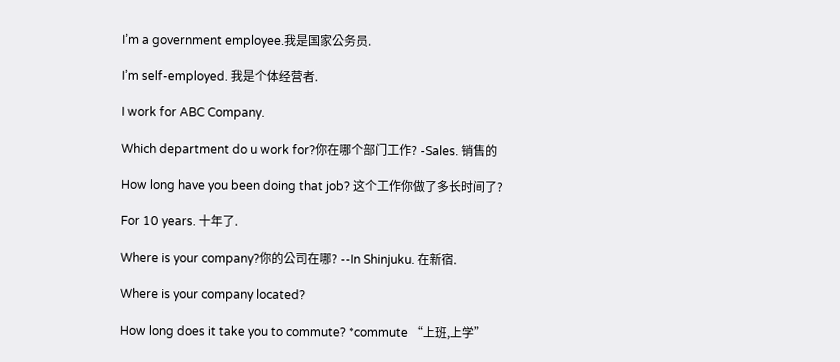I’m a government employee.我是国家公务员.

I’m self-employed. 我是个体经营者.

I work for ABC Company.

Which department do u work for?你在哪个部门工作? -Sales. 销售的

How long have you been doing that job? 这个工作你做了多长时间了?

For 10 years. 十年了.

Where is your company?你的公司在哪? --In Shinjuku. 在新宿.

Where is your company located?

How long does it take you to commute? *commute “上班,上学”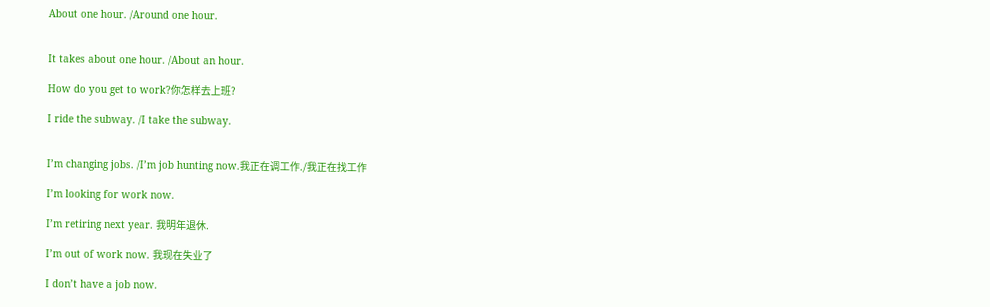About one hour. /Around one hour.


It takes about one hour. /About an hour.

How do you get to work?你怎样去上班?

I ride the subway. /I take the subway.


I’m changing jobs. /I’m job hunting now.我正在调工作./我正在找工作

I’m looking for work now.

I’m retiring next year. 我明年退休.

I’m out of work now. 我现在失业了

I don’t have a job now.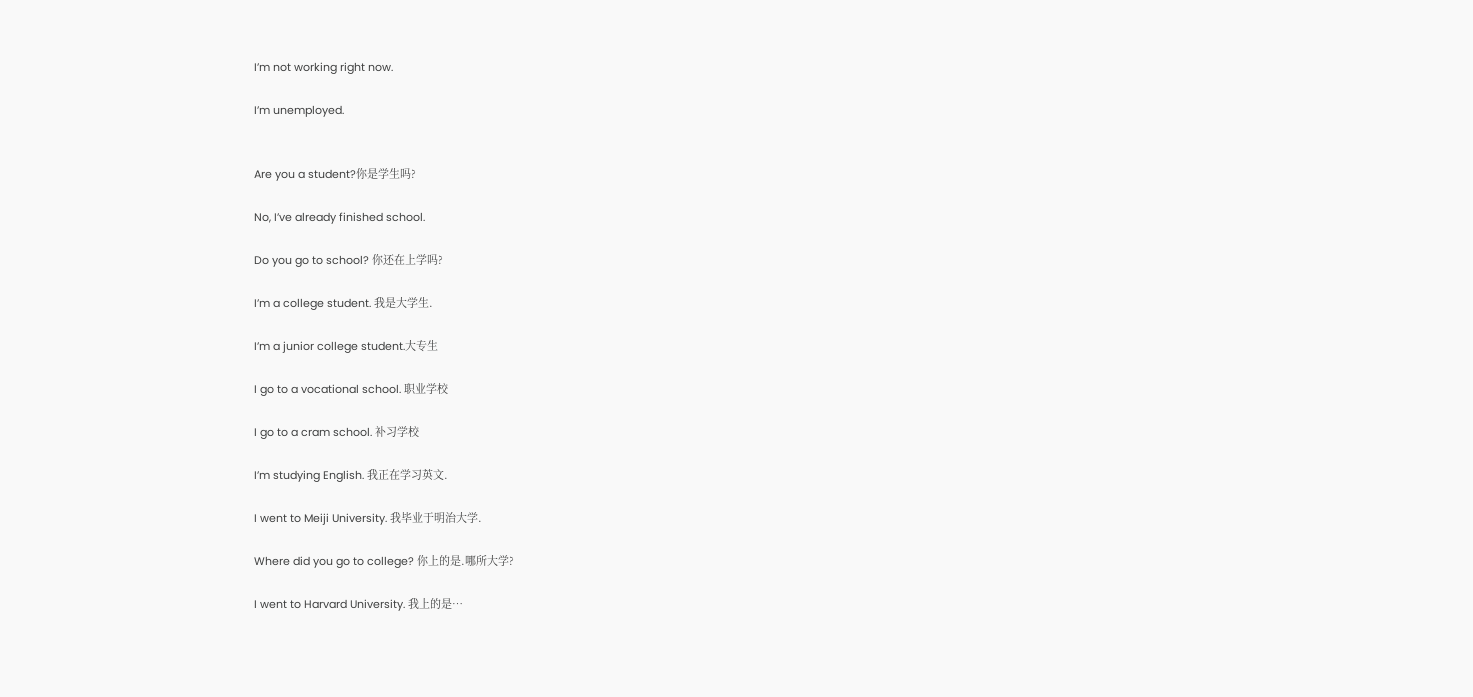I’m not working right now.

I’m unemployed.


Are you a student?你是学生吗?

No, I’ve already finished school.

Do you go to school? 你还在上学吗?

I’m a college student. 我是大学生.

I’m a junior college student.大专生

I go to a vocational school. 职业学校

I go to a cram school. 补习学校

I’m studying English. 我正在学习英文.

I went to Meiji University. 我毕业于明治大学.

Where did you go to college? 你上的是.哪所大学?

I went to Harvard University. 我上的是…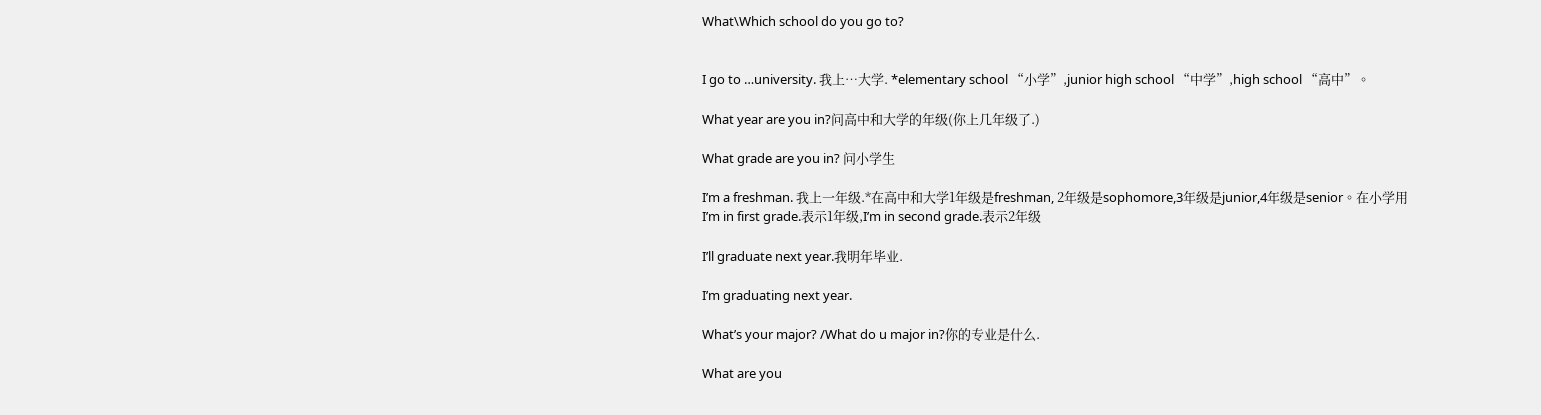What\Which school do you go to?


I go to …university. 我上…大学. *elementary school “小学”,junior high school “中学”,high school “高中”。

What year are you in?问高中和大学的年级(你上几年级了.)

What grade are you in? 问小学生

I’m a freshman. 我上一年级.*在高中和大学1年级是freshman, 2年级是sophomore,3年级是junior,4年级是senior。在小学用I’m in first grade.表示1年级,I’m in second grade.表示2年级

I’ll graduate next year.我明年毕业.

I’m graduating next year.

What’s your major? /What do u major in?你的专业是什么.

What are you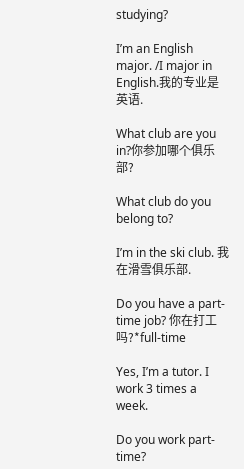studying?

I’m an English major. /I major in English.我的专业是英语.

What club are you in?你参加哪个俱乐部?

What club do you belong to?

I’m in the ski club. 我在滑雪俱乐部.

Do you have a part-time job? 你在打工吗?*full-time

Yes, I’m a tutor. I work 3 times a week.

Do you work part-time?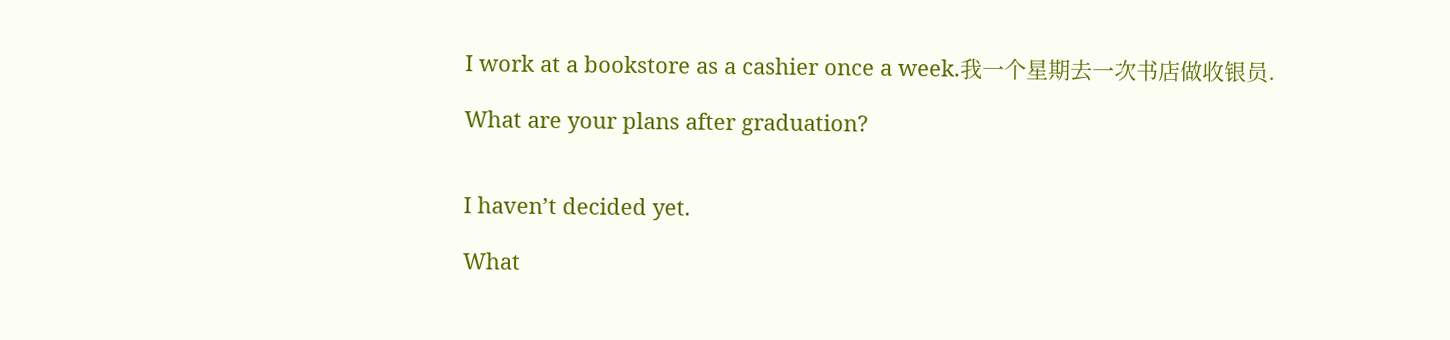I work at a bookstore as a cashier once a week.我一个星期去一次书店做收银员.

What are your plans after graduation?


I haven’t decided yet.

What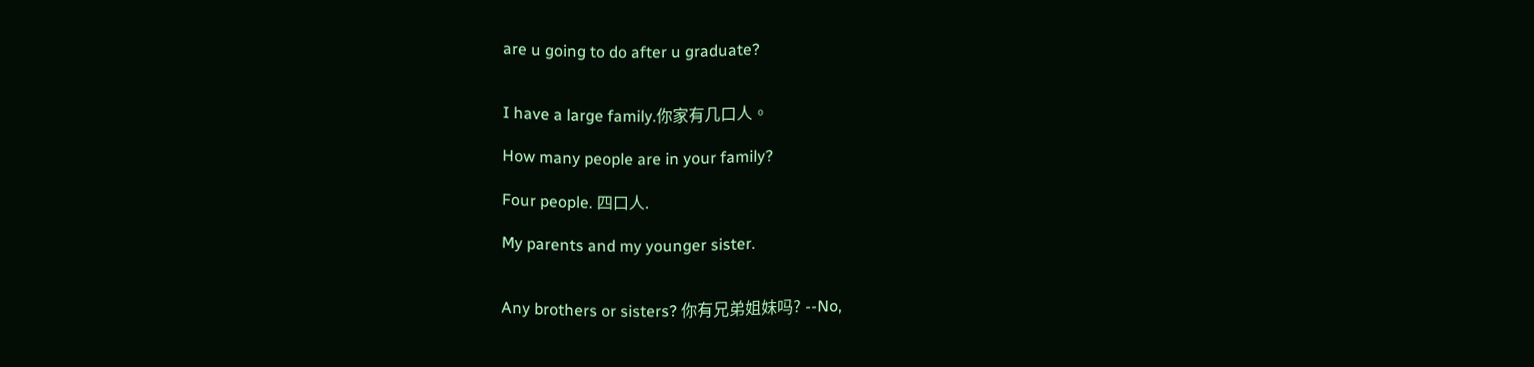are u going to do after u graduate?


I have a large family.你家有几口人。

How many people are in your family?

Four people. 四口人.

My parents and my younger sister.


Any brothers or sisters? 你有兄弟姐妹吗? --No,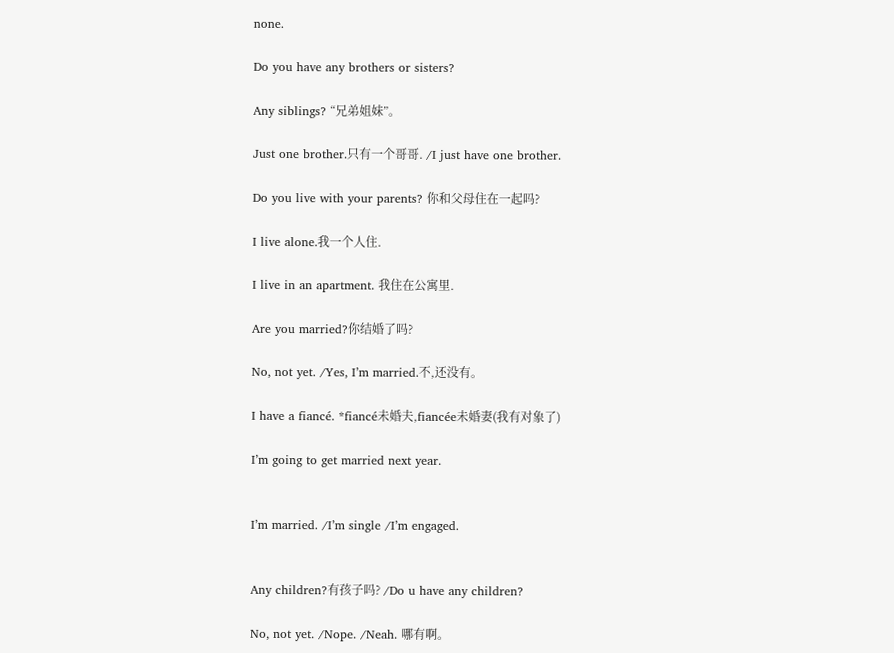none.

Do you have any brothers or sisters?

Any siblings? “兄弟姐妹”。

Just one brother.只有一个哥哥. /I just have one brother.

Do you live with your parents? 你和父母住在一起吗?

I live alone.我一个人住.

I live in an apartment. 我住在公寓里.

Are you married?你结婚了吗?

No, not yet. /Yes, I’m married.不,还没有。

I have a fiancé. *fiancé未婚夫,fiancée未婚妻(我有对象了)

I’m going to get married next year.


I’m married. /I’m single /I’m engaged.


Any children?有孩子吗? /Do u have any children?

No, not yet. /Nope. /Neah. 哪有啊。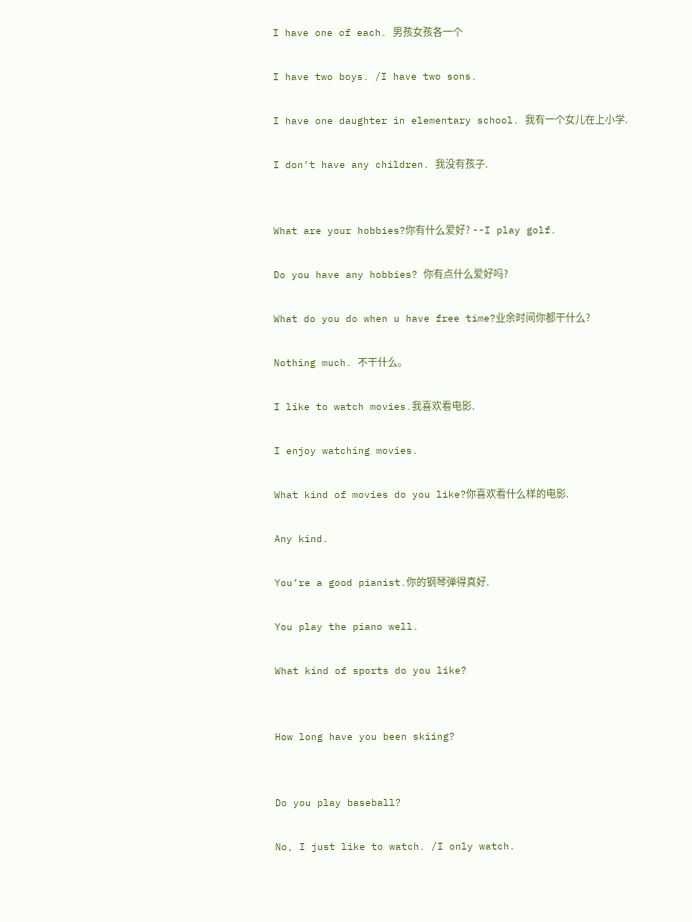I have one of each. 男孩女孩各一个

I have two boys. /I have two sons.

I have one daughter in elementary school. 我有一个女儿在上小学.

I don’t have any children. 我没有孩子.


What are your hobbies?你有什么爱好? --I play golf.

Do you have any hobbies? 你有点什么爱好吗?

What do you do when u have free time?业余时间你都干什么?

Nothing much. 不干什么。

I like to watch movies.我喜欢看电影.

I enjoy watching movies.

What kind of movies do you like?你喜欢看什么样的电影.

Any kind.

You’re a good pianist.你的钢琴弹得真好.

You play the piano well.

What kind of sports do you like?


How long have you been skiing?


Do you play baseball?

No, I just like to watch. /I only watch.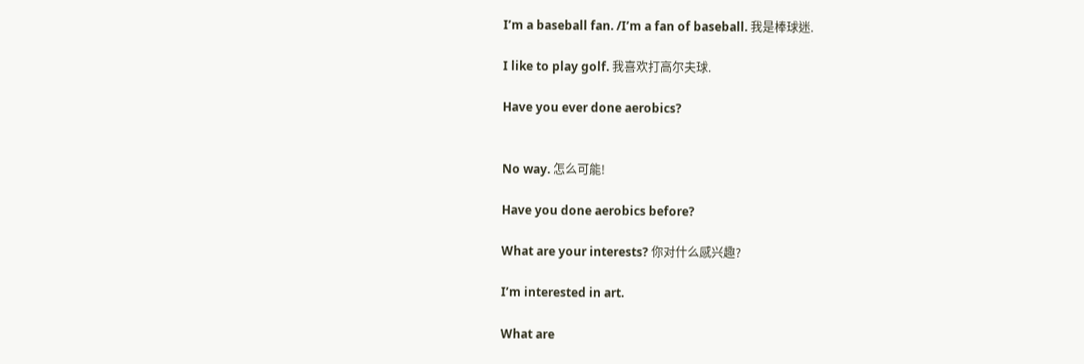I’m a baseball fan. /I’m a fan of baseball. 我是棒球迷.

I like to play golf. 我喜欢打高尔夫球.

Have you ever done aerobics?


No way. 怎么可能!

Have you done aerobics before?

What are your interests? 你对什么感兴趣?

I’m interested in art.

What are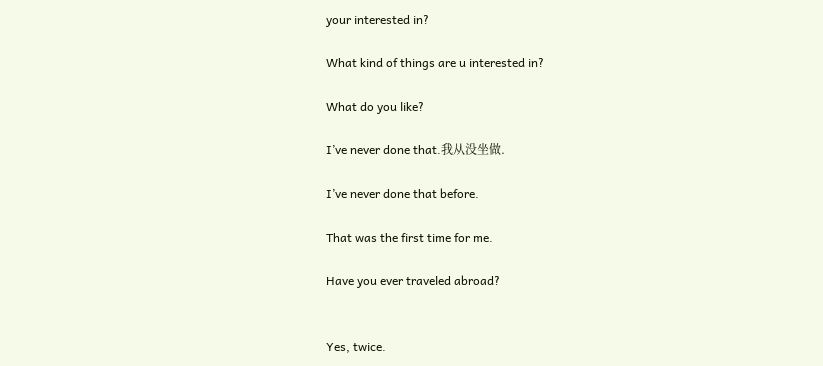your interested in?

What kind of things are u interested in?

What do you like?

I’ve never done that.我从没坐做.

I’ve never done that before.

That was the first time for me.

Have you ever traveled abroad?


Yes, twice.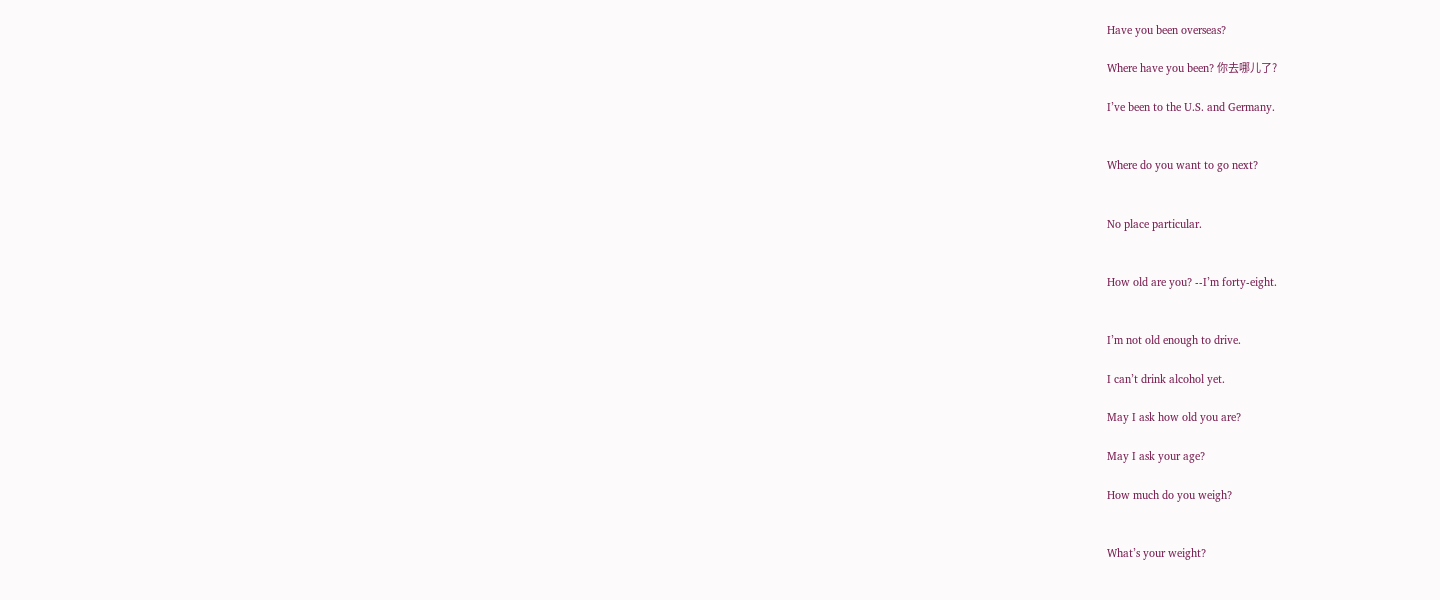Have you been overseas?

Where have you been? 你去哪儿了?

I’ve been to the U.S. and Germany.


Where do you want to go next?


No place particular.


How old are you? --I’m forty-eight.


I’m not old enough to drive.

I can’t drink alcohol yet.

May I ask how old you are?

May I ask your age?

How much do you weigh?


What’s your weight?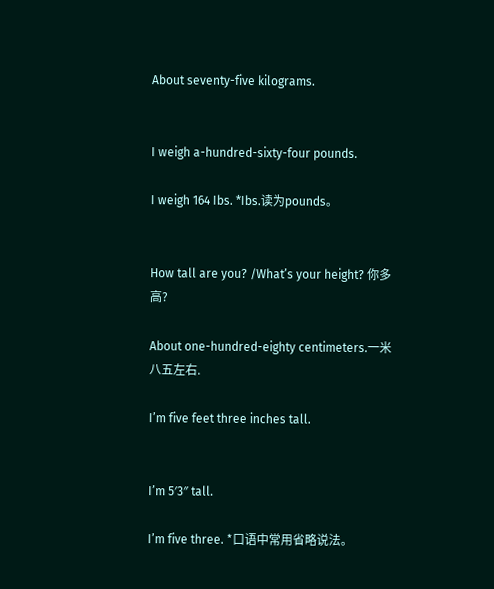About seventy-five kilograms.


I weigh a-hundred-sixty-four pounds.

I weigh 164 Ibs. *Ibs.读为pounds。


How tall are you? /What’s your height? 你多高?

About one-hundred-eighty centimeters.一米八五左右.

I’m five feet three inches tall.


I’m 5′3″ tall.

I’m five three. *口语中常用省略说法。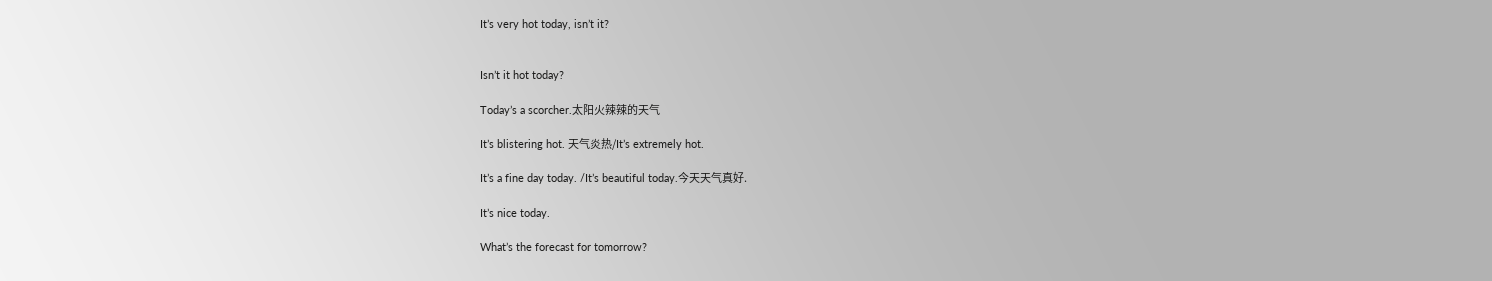It’s very hot today, isn’t it?


Isn’t it hot today?

Today’s a scorcher.太阳火辣辣的天气

It’s blistering hot. 天气炎热/It’s extremely hot.

It’s a fine day today. /It’s beautiful today.今天天气真好.

It’s nice today.

What’s the forecast for tomorrow?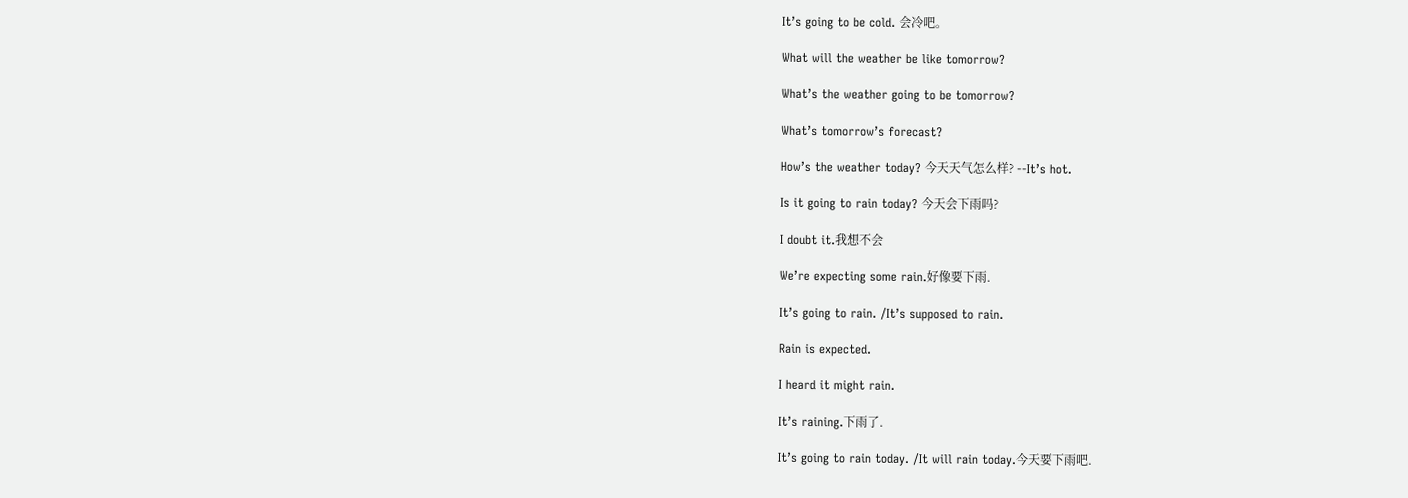It’s going to be cold. 会冷吧。

What will the weather be like tomorrow?

What’s the weather going to be tomorrow?

What’s tomorrow’s forecast?

How’s the weather today? 今天天气怎么样? --It’s hot.

Is it going to rain today? 今天会下雨吗?

I doubt it.我想不会

We’re expecting some rain.好像要下雨.

It’s going to rain. /It’s supposed to rain.

Rain is expected.

I heard it might rain.

It’s raining.下雨了.

It’s going to rain today. /It will rain today.今天要下雨吧.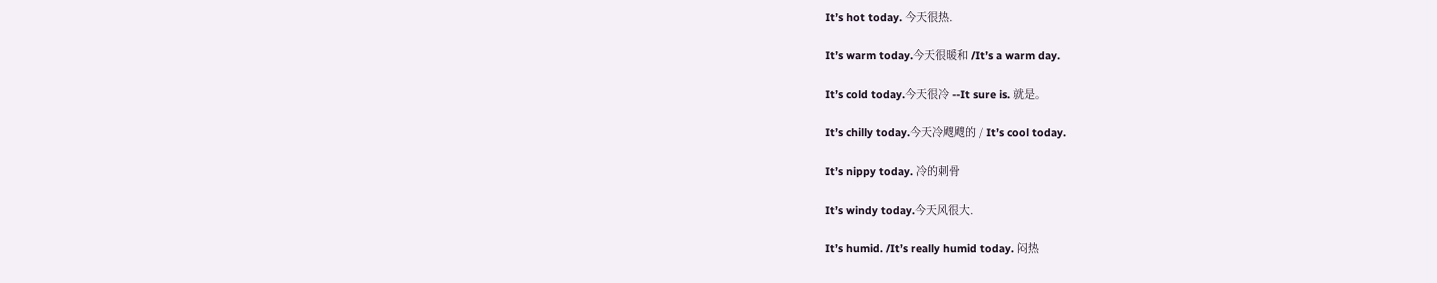It’s hot today. 今天很热.

It’s warm today.今天很暖和 /It’s a warm day.

It’s cold today.今天很冷 --It sure is. 就是。

It’s chilly today.今天冷飕飕的 / It’s cool today.

It’s nippy today. 冷的刺骨

It’s windy today.今天风很大.

It’s humid. /It’s really humid today. 闷热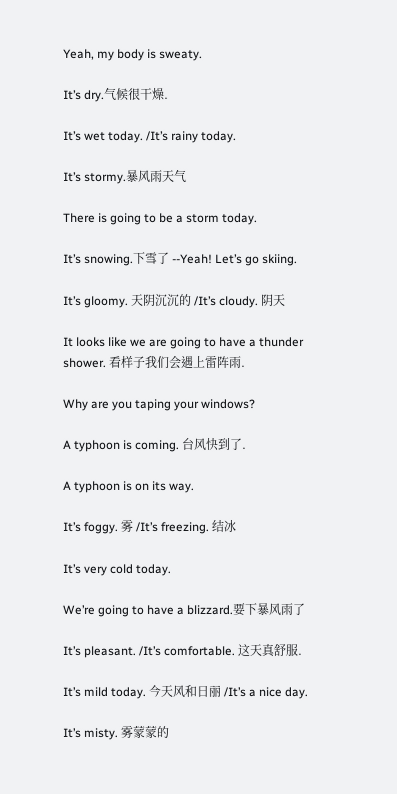Yeah, my body is sweaty.

It’s dry.气候很干燥.

It’s wet today. /It’s rainy today.

It’s stormy.暴风雨天气

There is going to be a storm today.

It’s snowing.下雪了 --Yeah! Let’s go skiing.

It’s gloomy. 天阴沉沉的 /It’s cloudy. 阴天

It looks like we are going to have a thunder shower. 看样子我们会遇上雷阵雨.

Why are you taping your windows?

A typhoon is coming. 台风快到了.

A typhoon is on its way.

It’s foggy. 雾 /It’s freezing. 结冰

It’s very cold today.

We’re going to have a blizzard.要下暴风雨了

It’s pleasant. /It’s comfortable. 这天真舒服.

It’s mild today. 今天风和日丽 /It’s a nice day.

It’s misty. 雾蒙蒙的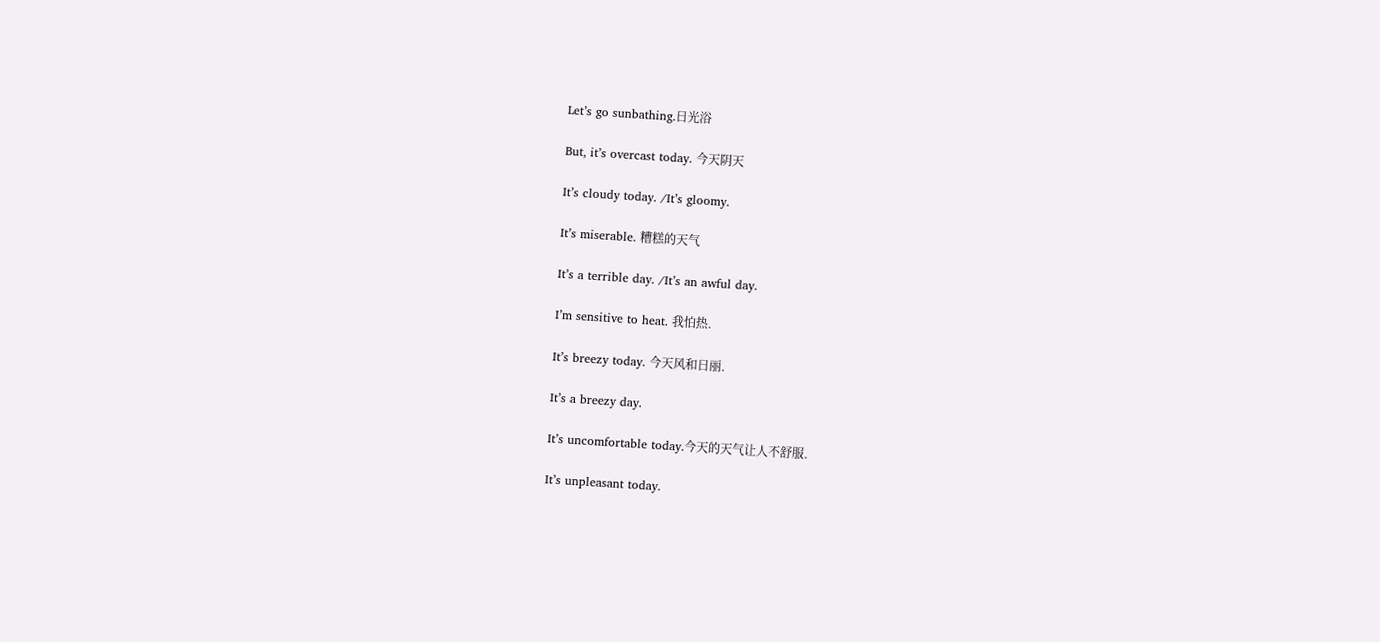Let’s go sunbathing.日光浴

But, it’s overcast today. 今天阴天

It’s cloudy today. /It’s gloomy.

It’s miserable. 糟糕的天气

It’s a terrible day. /It’s an awful day.

I’m sensitive to heat. 我怕热.

It’s breezy today. 今天风和日丽.

It’s a breezy day.

It’s uncomfortable today.今天的天气让人不舒服.

It’s unpleasant today.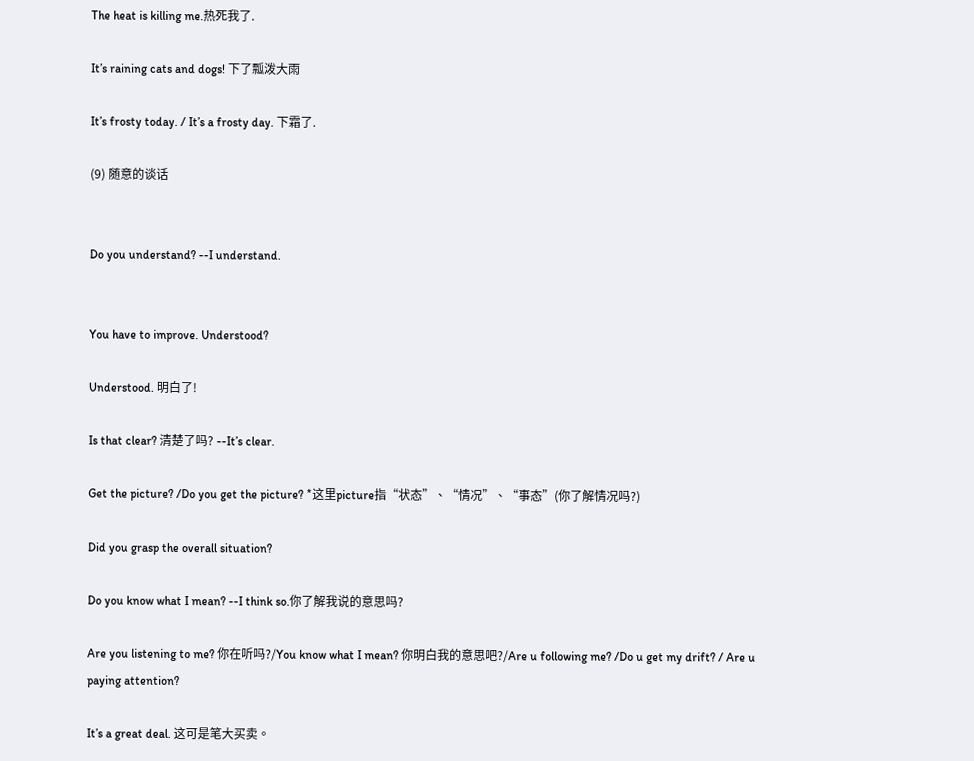The heat is killing me.热死我了.

It’s raining cats and dogs! 下了瓢泼大雨

It’s frosty today. / It’s a frosty day. 下霜了.

(9) 随意的谈话


Do you understand? --I understand.


You have to improve. Understood?

Understood. 明白了!

Is that clear? 清楚了吗? --It’s clear.

Get the picture? /Do you get the picture? *这里picture指“状态”、“情况”、“事态”(你了解情况吗?)

Did you grasp the overall situation?

Do you know what I mean? --I think so.你了解我说的意思吗?

Are you listening to me? 你在听吗?/You know what I mean? 你明白我的意思吧?/Are u following me? /Do u get my drift? / Are u paying attention?

It’s a great deal. 这可是笔大买卖。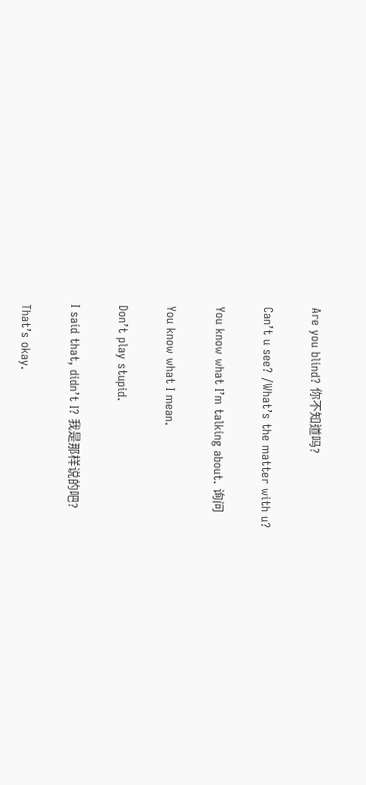Are you blind? 你不知道吗?

Can’t u see? /What’s the matter with u?

You know what I’m talking about. 询问

You know what I mean.

Don’t play stupid.

I said that, didn’t I? 我是那样说的吧?

That’s okay.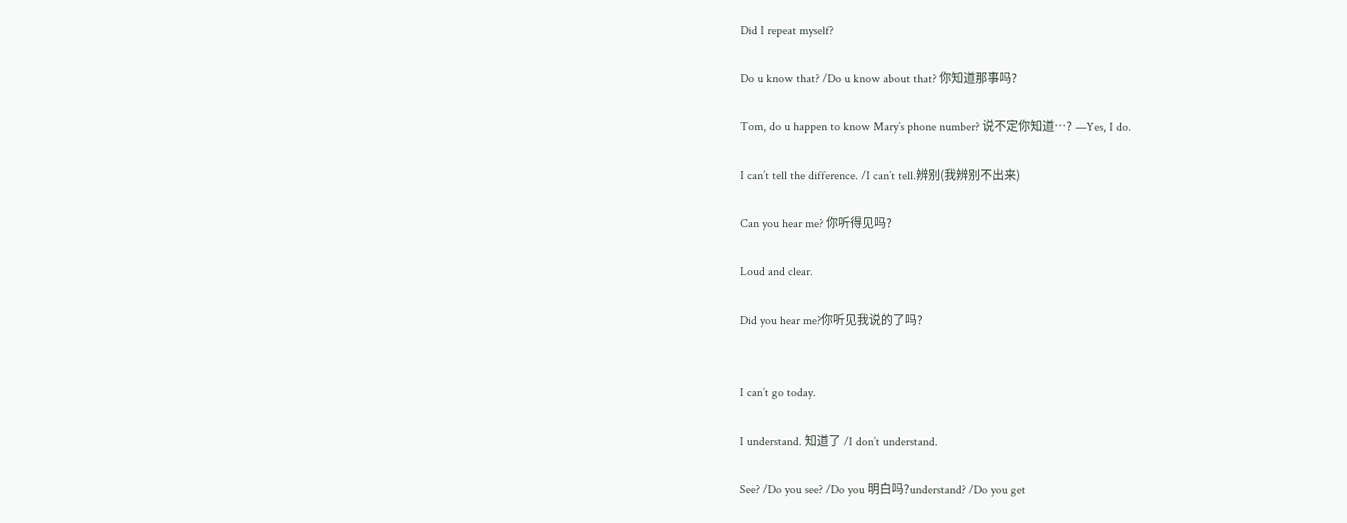Did I repeat myself?

Do u know that? /Do u know about that? 你知道那事吗?

Tom, do u happen to know Mary’s phone number? 说不定你知道…? —Yes, I do.

I can’t tell the difference. /I can’t tell.辨别(我辨别不出来)

Can you hear me? 你听得见吗?

Loud and clear.

Did you hear me?你听见我说的了吗?


I can’t go today.

I understand. 知道了 /I don’t understand.

See? /Do you see? /Do you 明白吗?understand? /Do you get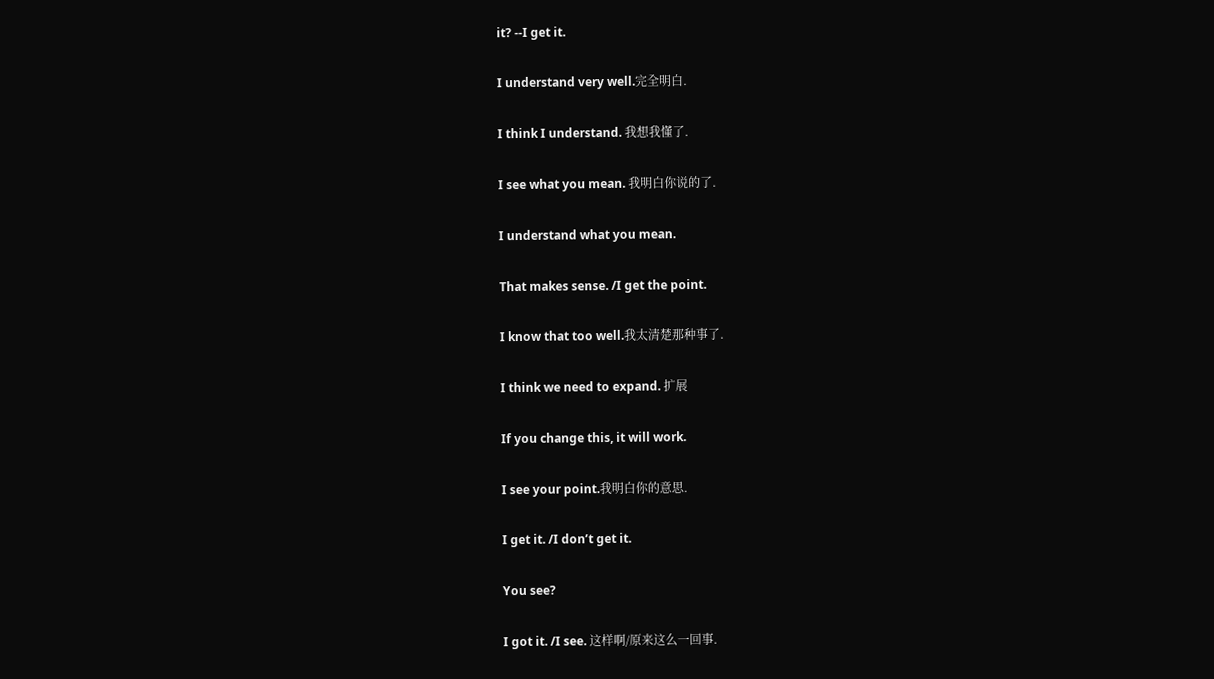it? --I get it.

I understand very well.完全明白.

I think I understand. 我想我懂了.

I see what you mean. 我明白你说的了.

I understand what you mean.

That makes sense. /I get the point.

I know that too well.我太清楚那种事了.

I think we need to expand. 扩展

If you change this, it will work.

I see your point.我明白你的意思.

I get it. /I don’t get it.

You see?

I got it. /I see. 这样啊/原来这么一回事.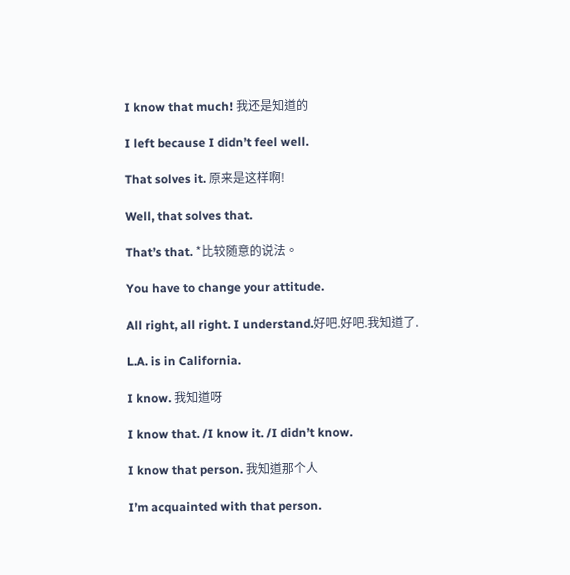I know that much! 我还是知道的

I left because I didn’t feel well.

That solves it. 原来是这样啊!

Well, that solves that.

That’s that. *比较随意的说法。

You have to change your attitude.

All right, all right. I understand.好吧.好吧.我知道了.

L.A. is in California.

I know. 我知道呀

I know that. /I know it. /I didn’t know.

I know that person. 我知道那个人

I’m acquainted with that person.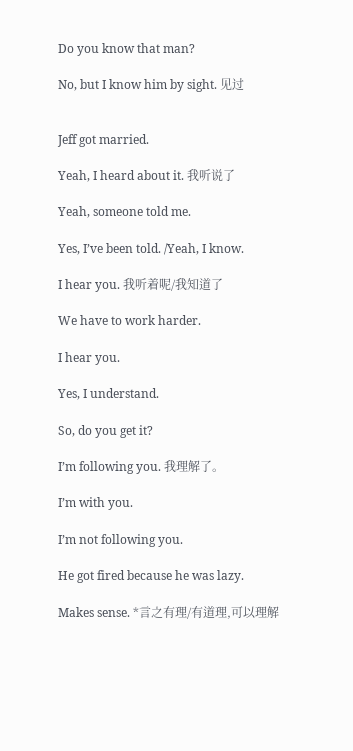Do you know that man?

No, but I know him by sight. 见过


Jeff got married.

Yeah, I heard about it. 我听说了

Yeah, someone told me.

Yes, I’ve been told. /Yeah, I know.

I hear you. 我听着呢/我知道了

We have to work harder.

I hear you.

Yes, I understand.

So, do you get it?

I’m following you. 我理解了。

I’m with you.

I’m not following you.

He got fired because he was lazy.

Makes sense. *言之有理/有道理,可以理解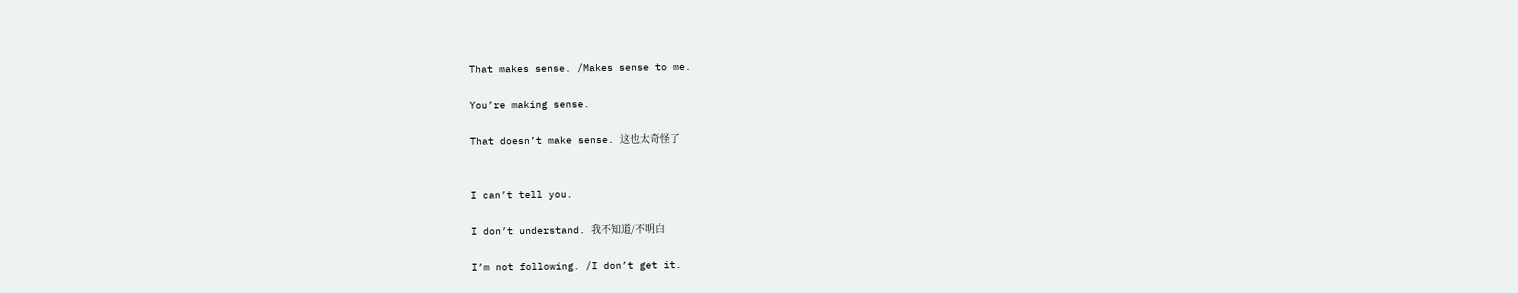That makes sense. /Makes sense to me.

You’re making sense.

That doesn’t make sense. 这也太奇怪了


I can’t tell you.

I don’t understand. 我不知道/不明白

I’m not following. /I don’t get it.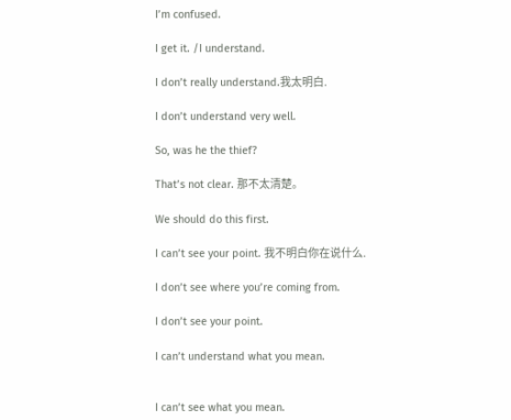I’m confused.

I get it. /I understand.

I don’t really understand.我太明白.

I don’t understand very well.

So, was he the thief?

That’s not clear. 那不太清楚。

We should do this first.

I can’t see your point. 我不明白你在说什么.

I don’t see where you’re coming from.

I don’t see your point.

I can’t understand what you mean.


I can’t see what you mean.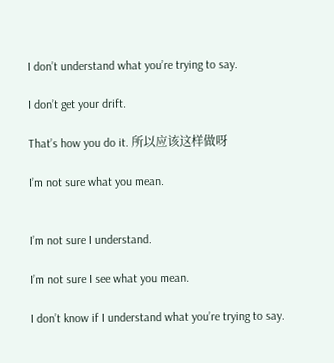I don’t understand what you’re trying to say.

I don’t get your drift.

That’s how you do it. 所以应该这样做呀

I’m not sure what you mean.


I’m not sure I understand.

I’m not sure I see what you mean.

I don’t know if I understand what you’re trying to say.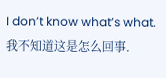I don’t know what’s what.我不知道这是怎么回事.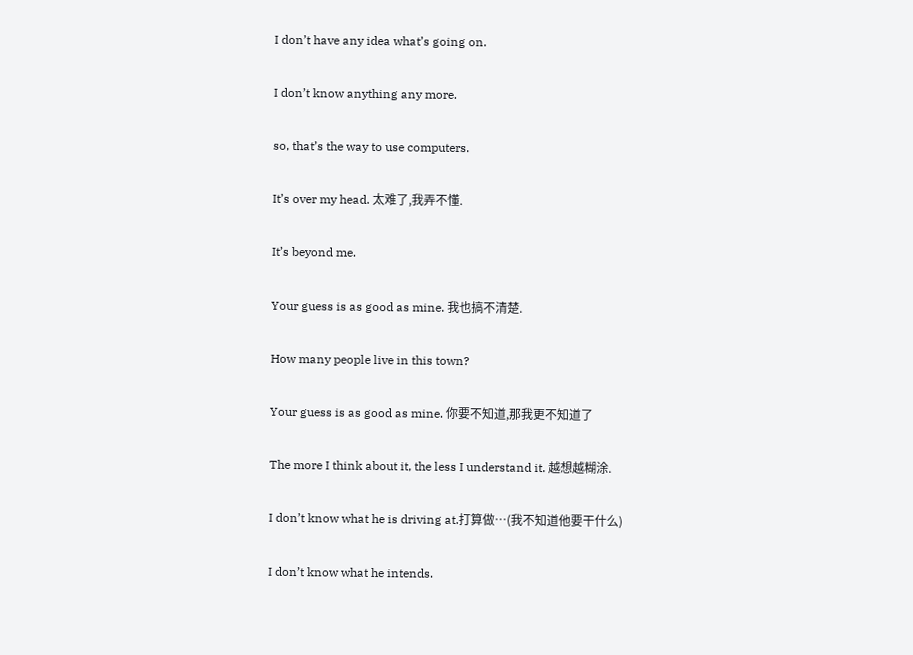I don’t have any idea what’s going on.

I don’t know anything any more.

so, that’s the way to use computers.

It’s over my head. 太难了,我弄不懂.

It’s beyond me.

Your guess is as good as mine. 我也搞不清楚.

How many people live in this town?

Your guess is as good as mine. 你要不知道,那我更不知道了

The more I think about it, the less I understand it. 越想越糊涂.

I don’t know what he is driving at.打算做…(我不知道他要干什么)

I don’t know what he intends.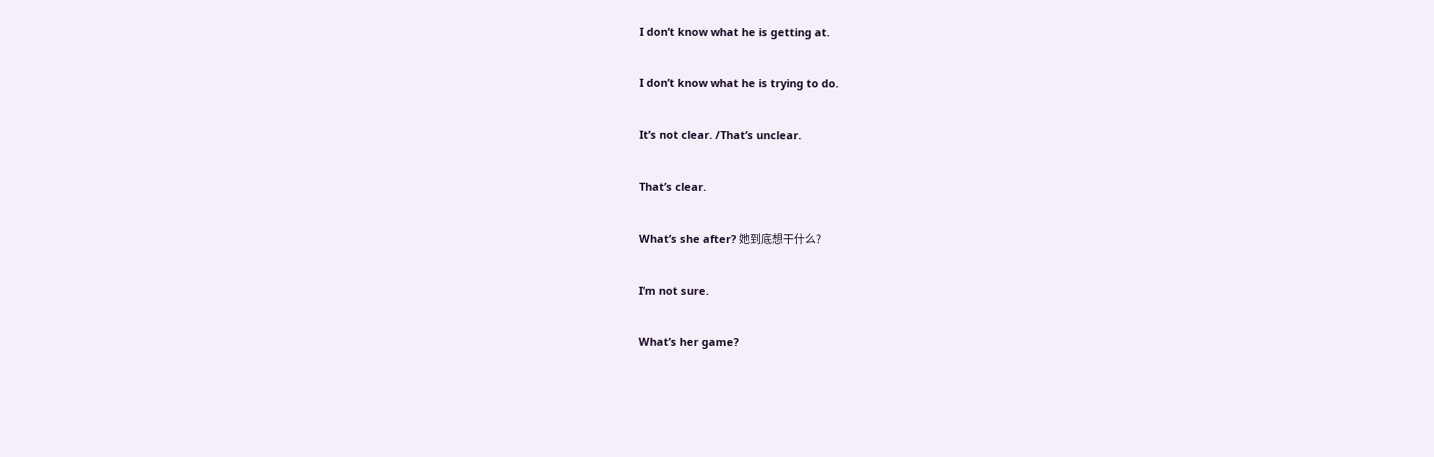I don’t know what he is getting at.

I don’t know what he is trying to do.

It’s not clear. /That’s unclear.

That’s clear.

What’s she after? 她到底想干什么?

I’m not sure.

What’s her game?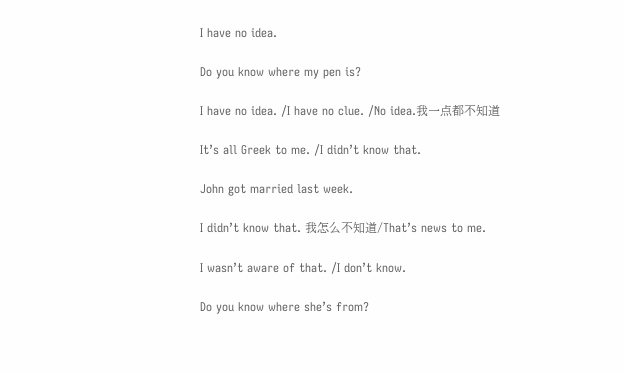I have no idea.

Do you know where my pen is?

I have no idea. /I have no clue. /No idea.我一点都不知道

It’s all Greek to me. /I didn’t know that.

John got married last week.

I didn’t know that. 我怎么不知道/That’s news to me.

I wasn’t aware of that. /I don’t know.

Do you know where she’s from?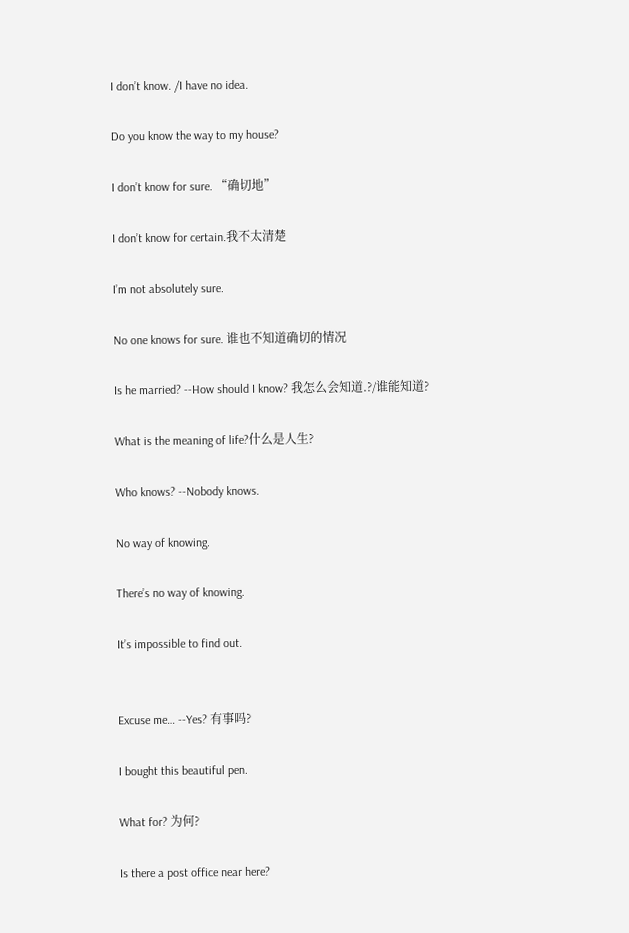I don’t know. /I have no idea.

Do you know the way to my house?

I don’t know for sure. “确切地”

I don’t know for certain.我不太清楚

I’m not absolutely sure.

No one knows for sure. 谁也不知道确切的情况

Is he married? --How should I know? 我怎么会知道.?/谁能知道?

What is the meaning of life?什么是人生?

Who knows? --Nobody knows.

No way of knowing.

There’s no way of knowing.

It’s impossible to find out.


Excuse me… --Yes? 有事吗?

I bought this beautiful pen.

What for? 为何?

Is there a post office near here?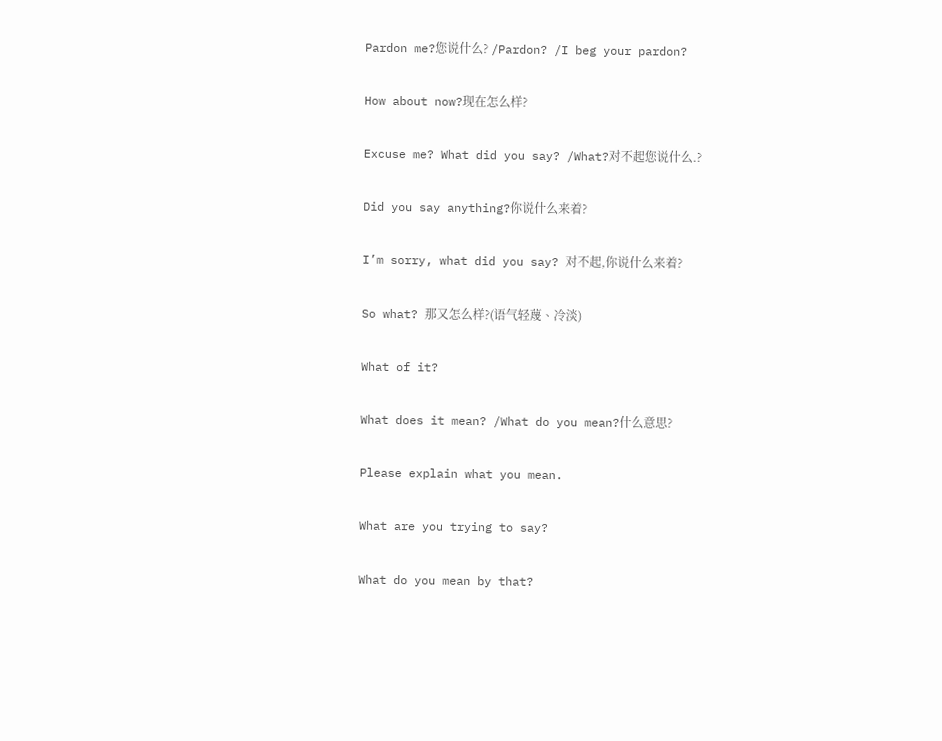Pardon me?您说什么? /Pardon? /I beg your pardon?

How about now?现在怎么样?

Excuse me? What did you say? /What?对不起您说什么.?

Did you say anything?你说什么来着?

I’m sorry, what did you say? 对不起,你说什么来着?

So what? 那又怎么样?(语气轻蔑、冷淡)

What of it?

What does it mean? /What do you mean?什么意思?

Please explain what you mean.

What are you trying to say?

What do you mean by that?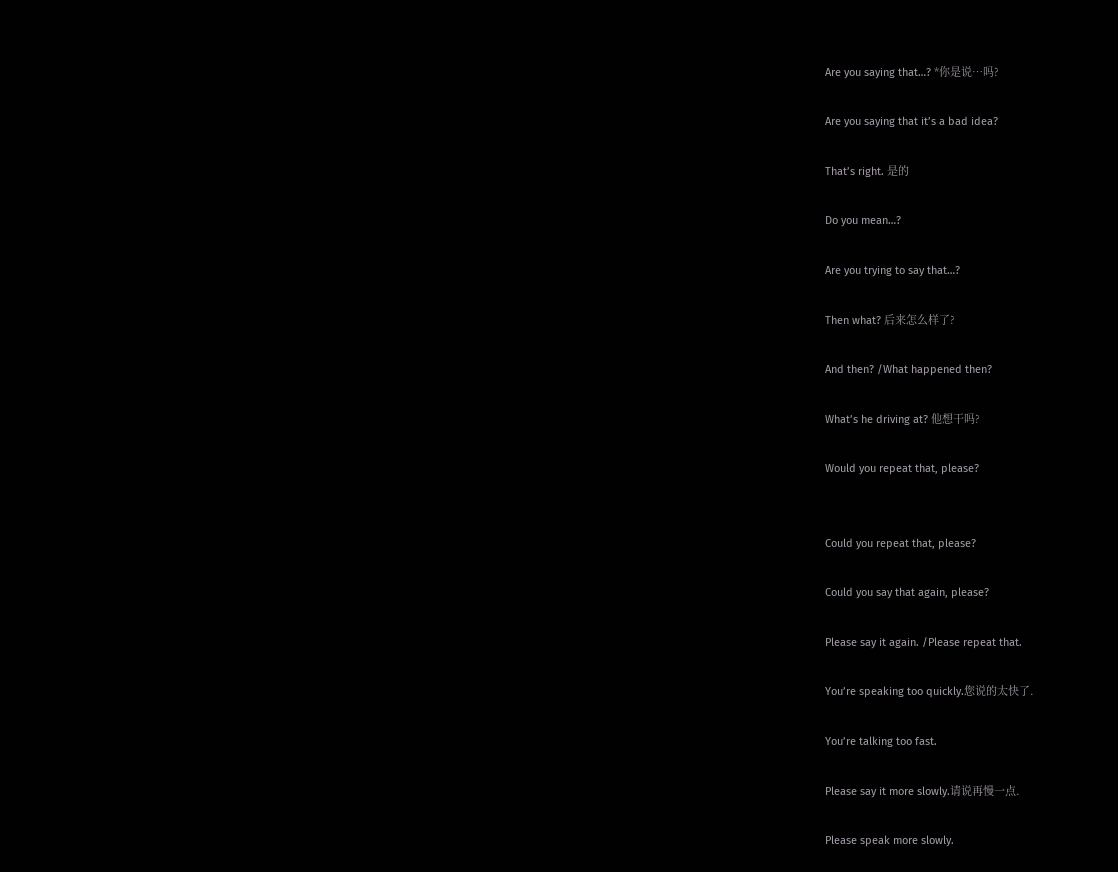Are you saying that…? *你是说…吗?

Are you saying that it’s a bad idea?

That’s right. 是的

Do you mean…?

Are you trying to say that…?

Then what? 后来怎么样了?

And then? /What happened then?

What’s he driving at? 他想干吗?

Would you repeat that, please?


Could you repeat that, please?

Could you say that again, please?

Please say it again. /Please repeat that.

You’re speaking too quickly.您说的太快了.

You’re talking too fast.

Please say it more slowly.请说再慢一点.

Please speak more slowly.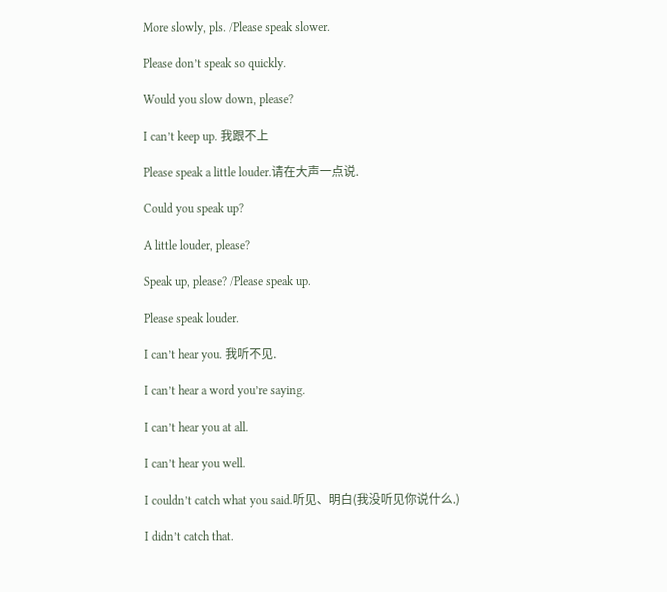More slowly, pls. /Please speak slower.

Please don’t speak so quickly.

Would you slow down, please?

I can’t keep up. 我跟不上

Please speak a little louder.请在大声一点说.

Could you speak up?

A little louder, please?

Speak up, please? /Please speak up.

Please speak louder.

I can’t hear you. 我听不见.

I can’t hear a word you’re saying.

I can’t hear you at all.

I can’t hear you well.

I couldn’t catch what you said.听见、明白(我没听见你说什么.)

I didn’t catch that.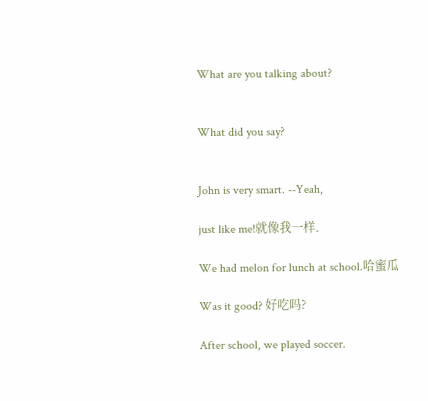What are you talking about?


What did you say?


John is very smart. --Yeah,

just like me!就像我一样.

We had melon for lunch at school.哈蜜瓜

Was it good? 好吃吗?

After school, we played soccer.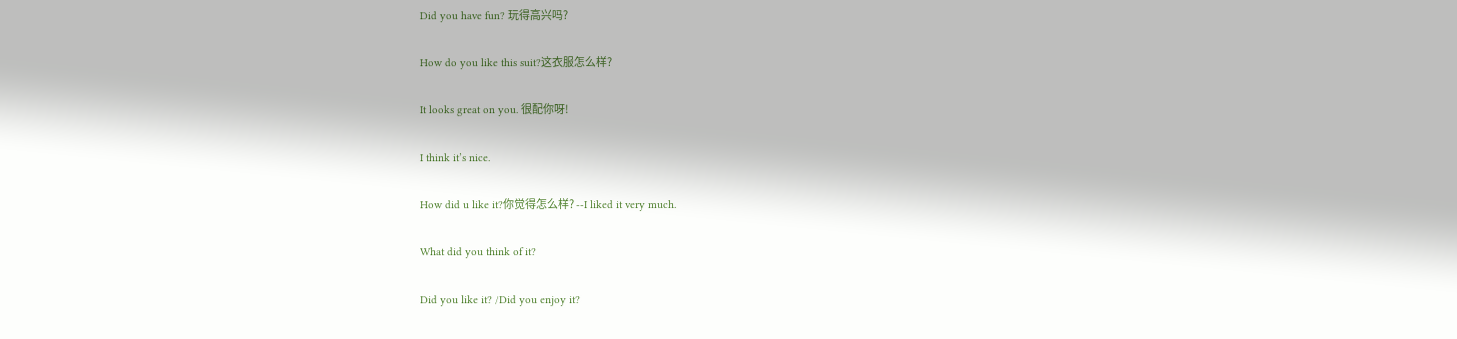Did you have fun? 玩得高兴吗?

How do you like this suit?这衣服怎么样?

It looks great on you. 很配你呀!

I think it’s nice.

How did u like it?你觉得怎么样? --I liked it very much.

What did you think of it?

Did you like it? /Did you enjoy it?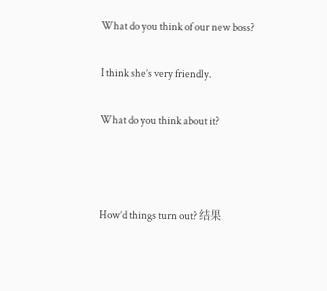What do you think of our new boss?

I think she’s very friendly.

What do you think about it?



How’d things turn out? 结果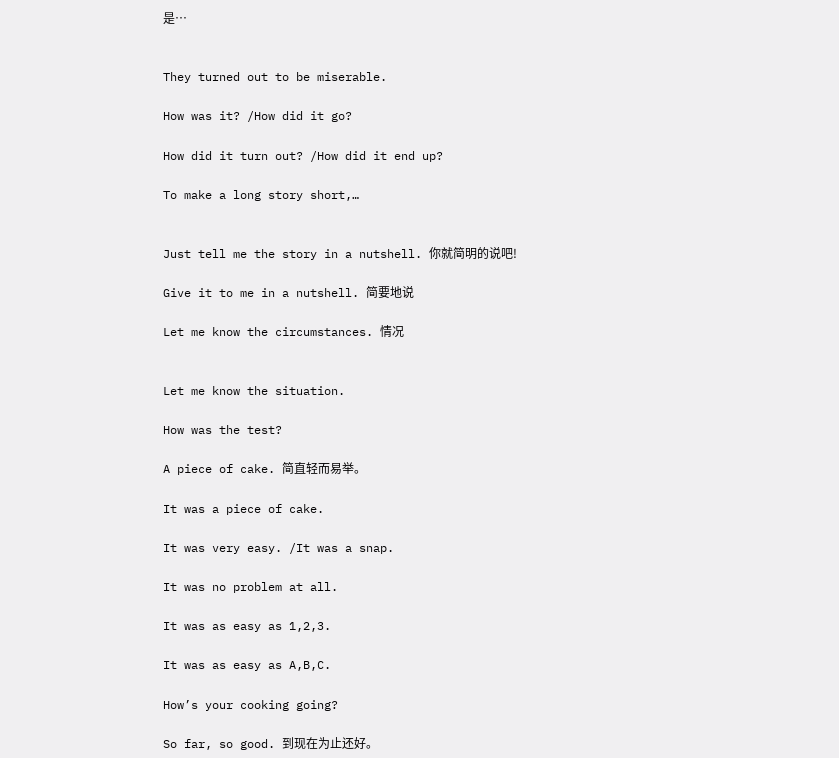是…


They turned out to be miserable.

How was it? /How did it go?

How did it turn out? /How did it end up?

To make a long story short,…


Just tell me the story in a nutshell. 你就简明的说吧!

Give it to me in a nutshell. 简要地说

Let me know the circumstances. 情况


Let me know the situation.

How was the test?

A piece of cake. 简直轻而易举。

It was a piece of cake.

It was very easy. /It was a snap.

It was no problem at all.

It was as easy as 1,2,3.

It was as easy as A,B,C.

How’s your cooking going?

So far, so good. 到现在为止还好。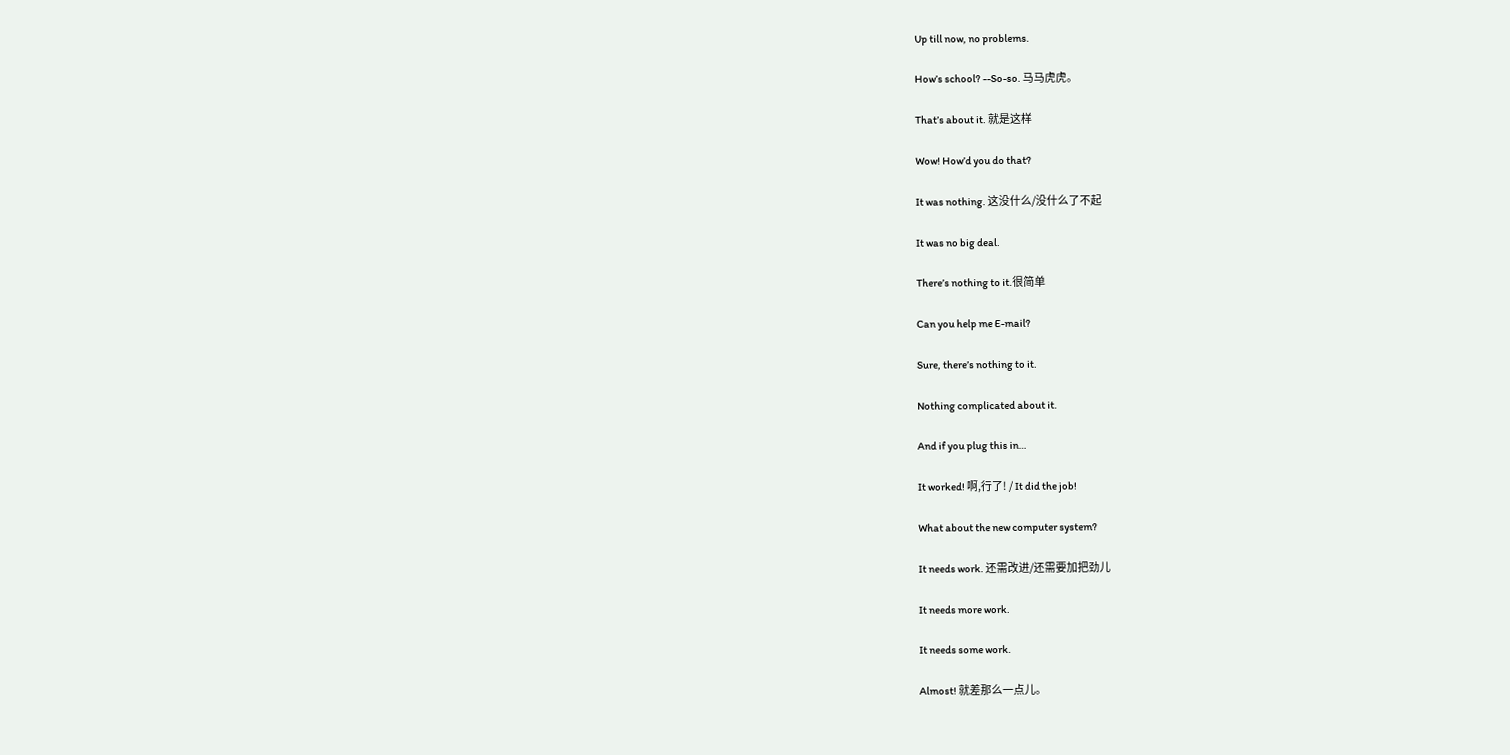Up till now, no problems.

How’s school? --So-so. 马马虎虎。

That’s about it. 就是这样

Wow! How’d you do that?

It was nothing. 这没什么/没什么了不起

It was no big deal.

There’s nothing to it.很简单

Can you help me E-mail?

Sure, there’s nothing to it.

Nothing complicated about it.

And if you plug this in…

It worked! 啊,行了! / It did the job!

What about the new computer system?

It needs work. 还需改进/还需要加把劲儿

It needs more work.

It needs some work.

Almost! 就差那么一点儿。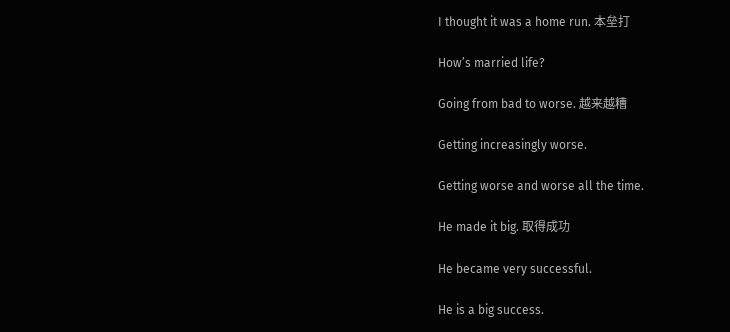I thought it was a home run. 本垒打

How’s married life?

Going from bad to worse. 越来越糟

Getting increasingly worse.

Getting worse and worse all the time.

He made it big. 取得成功

He became very successful.

He is a big success.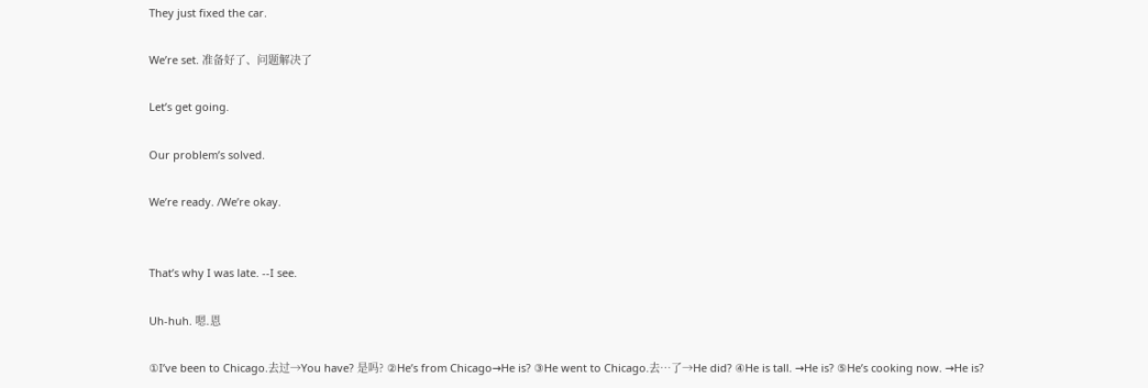They just fixed the car.

We’re set. 准备好了、问题解决了

Let’s get going.

Our problem’s solved.

We’re ready. /We’re okay.


That’s why I was late. --I see.

Uh-huh. 嗯.恩

①I’ve been to Chicago.去过→You have? 是吗? ②He’s from Chicago→He is? ③He went to Chicago.去…了→He did? ④He is tall. →He is? ⑤He’s cooking now. →He is?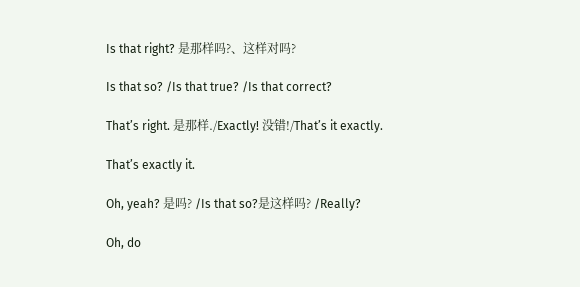Is that right? 是那样吗?、这样对吗?

Is that so? /Is that true? /Is that correct?

That’s right. 是那样./Exactly! 没错!/That’s it exactly.

That’s exactly it.

Oh, yeah? 是吗? /Is that so?是这样吗? /Really?

Oh, do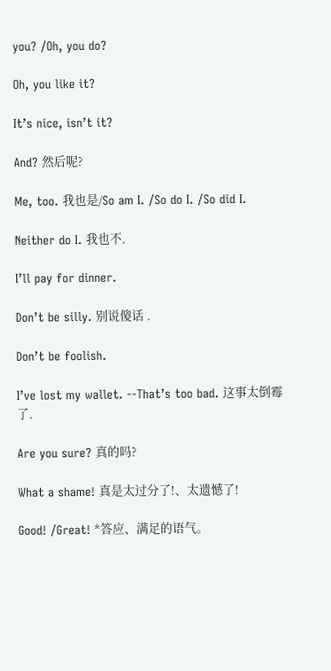you? /Oh, you do?

Oh, you like it?

It’s nice, isn’t it?

And? 然后呢?

Me, too. 我也是/So am I. /So do I. /So did I.

Neither do I. 我也不.

I’ll pay for dinner.

Don’t be silly. 别说傻话 .

Don’t be foolish.

I’ve lost my wallet. --That’s too bad. 这事太倒霉了.

Are you sure? 真的吗?

What a shame! 真是太过分了!、太遗憾了!

Good! /Great! *答应、满足的语气。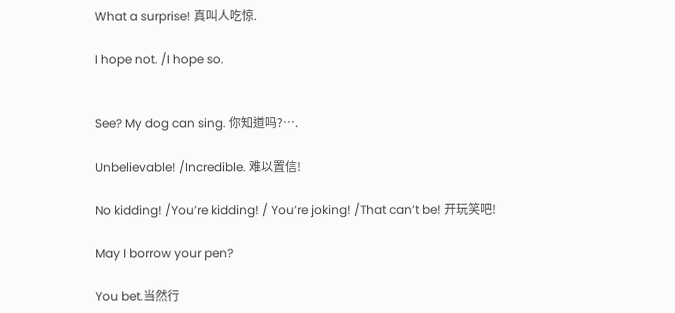What a surprise! 真叫人吃惊.

I hope not. /I hope so.


See? My dog can sing. 你知道吗?….

Unbelievable! /Incredible. 难以置信!

No kidding! /You’re kidding! / You’re joking! /That can’t be! 开玩笑吧!

May I borrow your pen?

You bet.当然行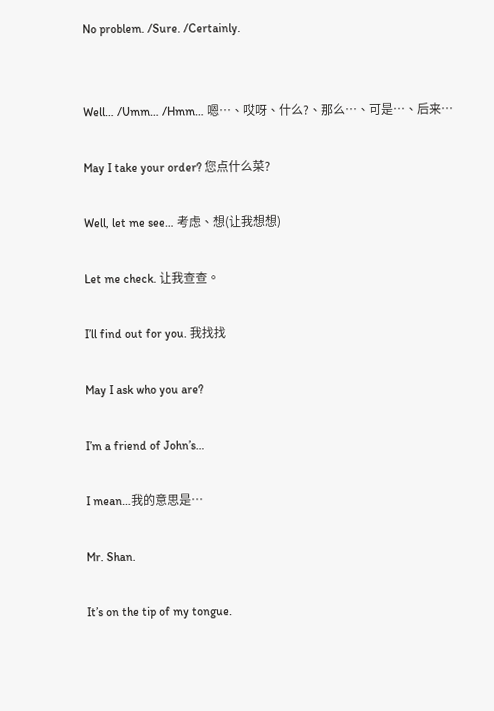No problem. /Sure. /Certainly.


Well… /Umm… /Hmm… 嗯…、哎呀、什么?、那么…、可是…、后来…

May I take your order? 您点什么菜?

Well, let me see… 考虑、想(让我想想)

Let me check. 让我查查。

I’ll find out for you. 我找找

May I ask who you are?

I’m a friend of John’s…

I mean…我的意思是…

Mr. Shan.

It’s on the tip of my tongue.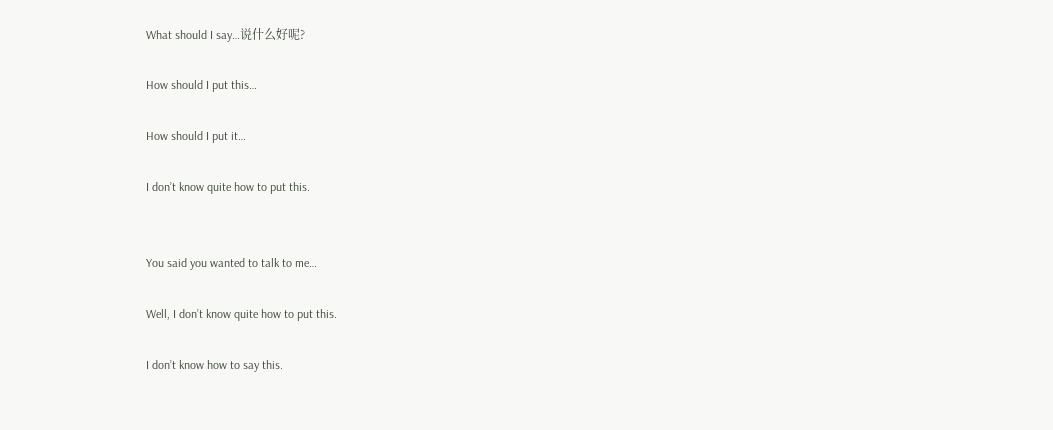What should I say…说什么好呢?

How should I put this…

How should I put it…

I don’t know quite how to put this.


You said you wanted to talk to me…

Well, I don’t know quite how to put this.

I don’t know how to say this.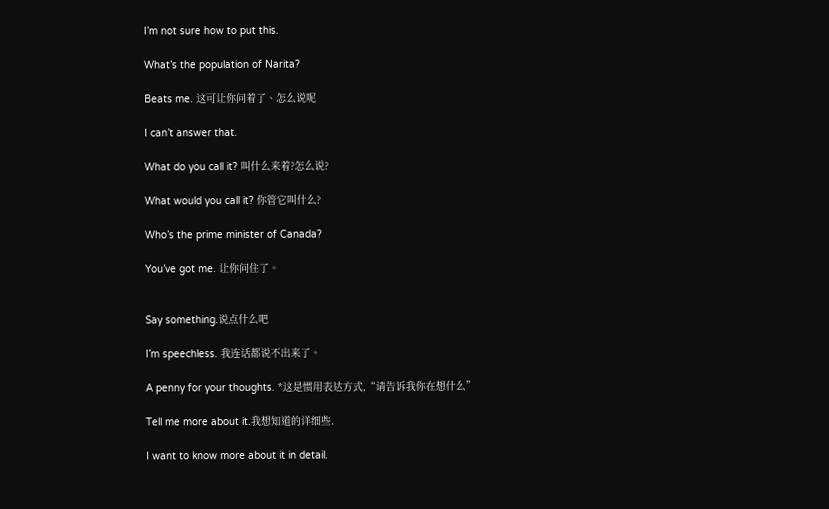I’m not sure how to put this.

What’s the population of Narita?

Beats me. 这可让你问着了、怎么说呢

I can’t answer that.

What do you call it? 叫什么来着?怎么说?

What would you call it? 你管它叫什么?

Who’s the prime minister of Canada?

You’ve got me. 让你问住了。


Say something.说点什么吧

I’m speechless. 我连话都说不出来了。

A penny for your thoughts. *这是惯用表达方式,“请告诉我你在想什么”

Tell me more about it.我想知道的详细些.

I want to know more about it in detail.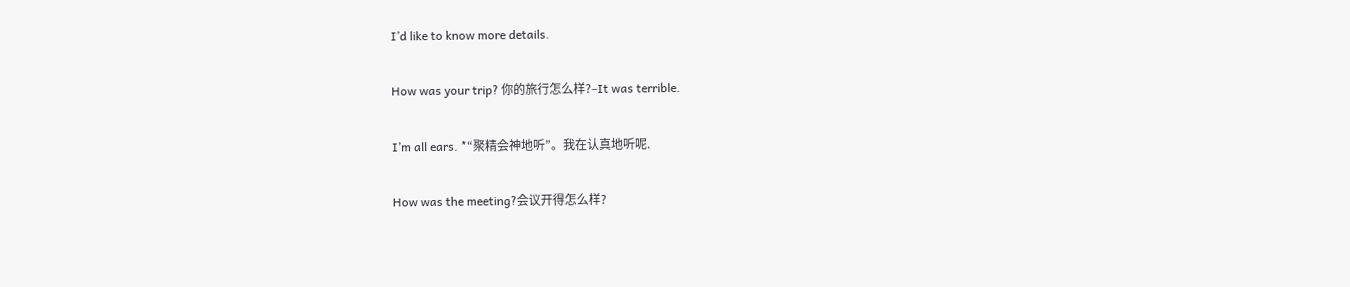I’d like to know more details.

How was your trip? 你的旅行怎么样?–It was terrible.

I’m all ears. *“聚精会神地听”。我在认真地听呢.

How was the meeting?会议开得怎么样?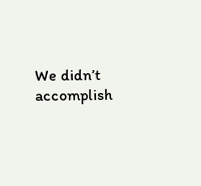We didn’t accomplish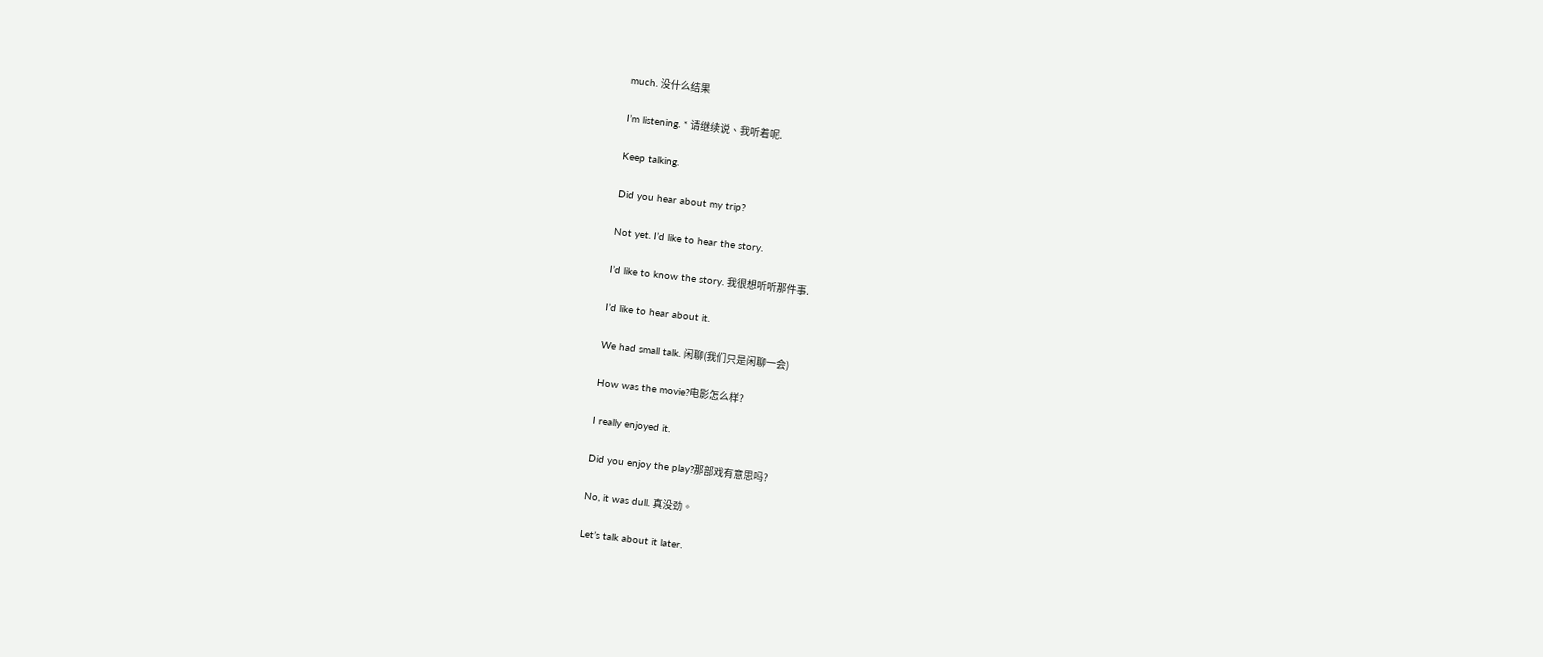much. 没什么结果

I’m listening. * 请继续说、我听着呢.

Keep talking.

Did you hear about my trip?

Not yet. I’d like to hear the story.

I’d like to know the story. 我很想听听那件事.

I’d like to hear about it.

We had small talk. 闲聊(我们只是闲聊一会)

How was the movie?电影怎么样?

I really enjoyed it.

Did you enjoy the play?那部戏有意思吗?

No, it was dull. 真没劲。

Let’s talk about it later.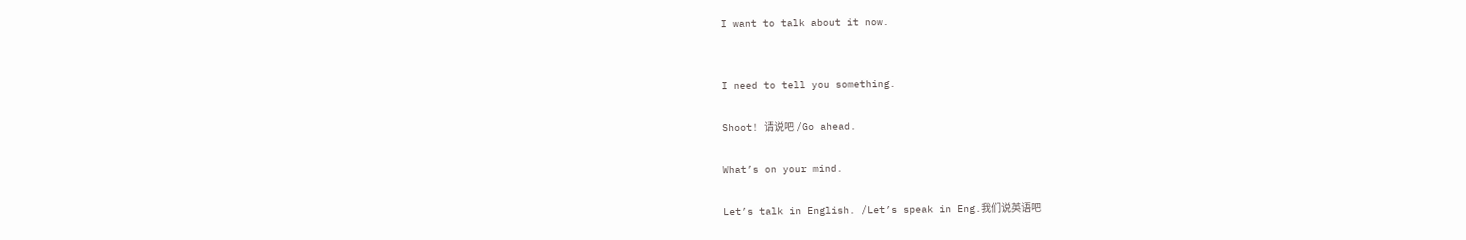I want to talk about it now.


I need to tell you something.

Shoot! 请说吧 /Go ahead.

What’s on your mind.

Let’s talk in English. /Let’s speak in Eng.我们说英语吧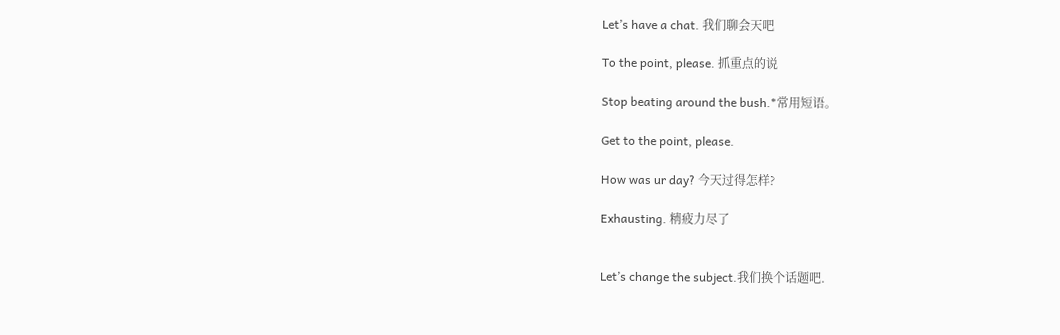Let’s have a chat. 我们聊会天吧

To the point, please. 抓重点的说

Stop beating around the bush.*常用短语。

Get to the point, please.

How was ur day? 今天过得怎样?

Exhausting. 精疲力尽了


Let’s change the subject.我们换个话题吧.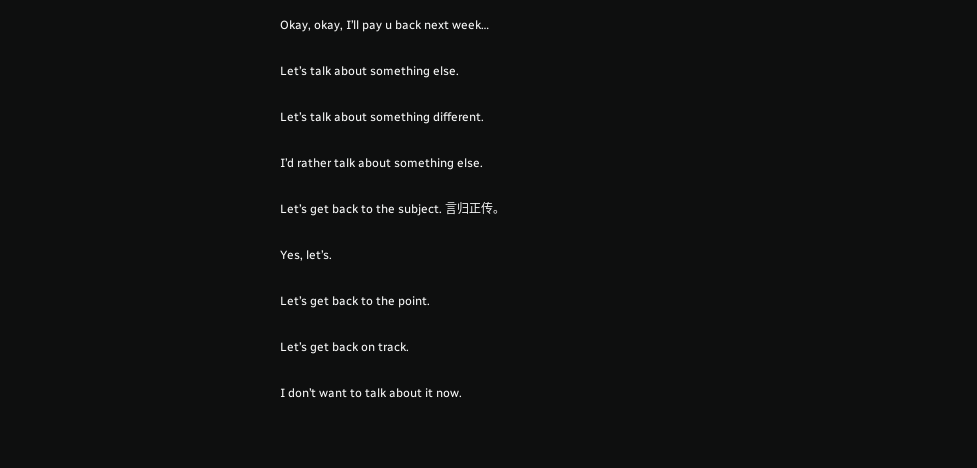Okay, okay, I’ll pay u back next week…

Let’s talk about something else.

Let’s talk about something different.

I’d rather talk about something else.

Let’s get back to the subject. 言归正传。

Yes, let’s.

Let’s get back to the point.

Let’s get back on track.

I don’t want to talk about it now.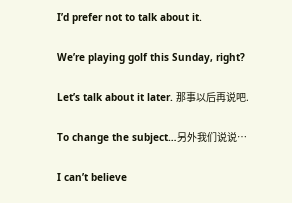I’d prefer not to talk about it.

We’re playing golf this Sunday, right?

Let’s talk about it later. 那事以后再说吧.

To change the subject…另外我们说说…

I can’t believe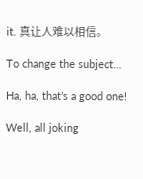it. 真让人难以相信。

To change the subject…

Ha, ha, that’s a good one!

Well, all joking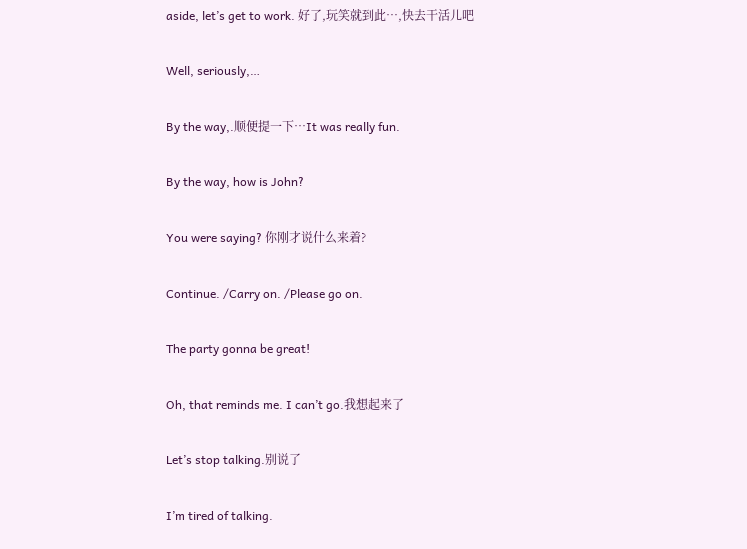aside, let’s get to work. 好了,玩笑就到此…,快去干活儿吧

Well, seriously,…

By the way,.顺便提一下…It was really fun.

By the way, how is John?

You were saying? 你刚才说什么来着?

Continue. /Carry on. /Please go on.

The party gonna be great!

Oh, that reminds me. I can’t go.我想起来了

Let’s stop talking.别说了

I’m tired of talking.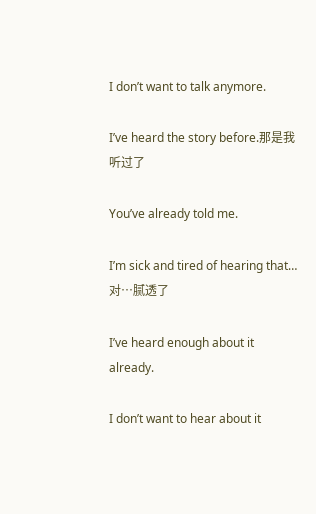I don’t want to talk anymore.

I’ve heard the story before.那是我听过了

You’ve already told me.

I’m sick and tired of hearing that… 对…腻透了

I’ve heard enough about it already.

I don’t want to hear about it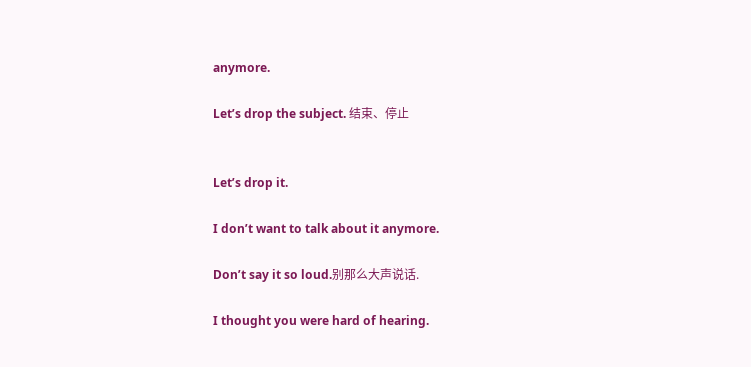anymore.

Let’s drop the subject. 结束、停止


Let’s drop it.

I don’t want to talk about it anymore.

Don’t say it so loud.别那么大声说话.

I thought you were hard of hearing.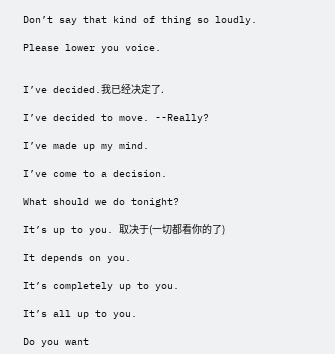Don’t say that kind of thing so loudly.

Please lower you voice.


I’ve decided.我已经决定了.

I’ve decided to move. --Really?

I’ve made up my mind.

I’ve come to a decision.

What should we do tonight?

It’s up to you. 取决于(一切都看你的了)

It depends on you.

It’s completely up to you.

It’s all up to you.

Do you want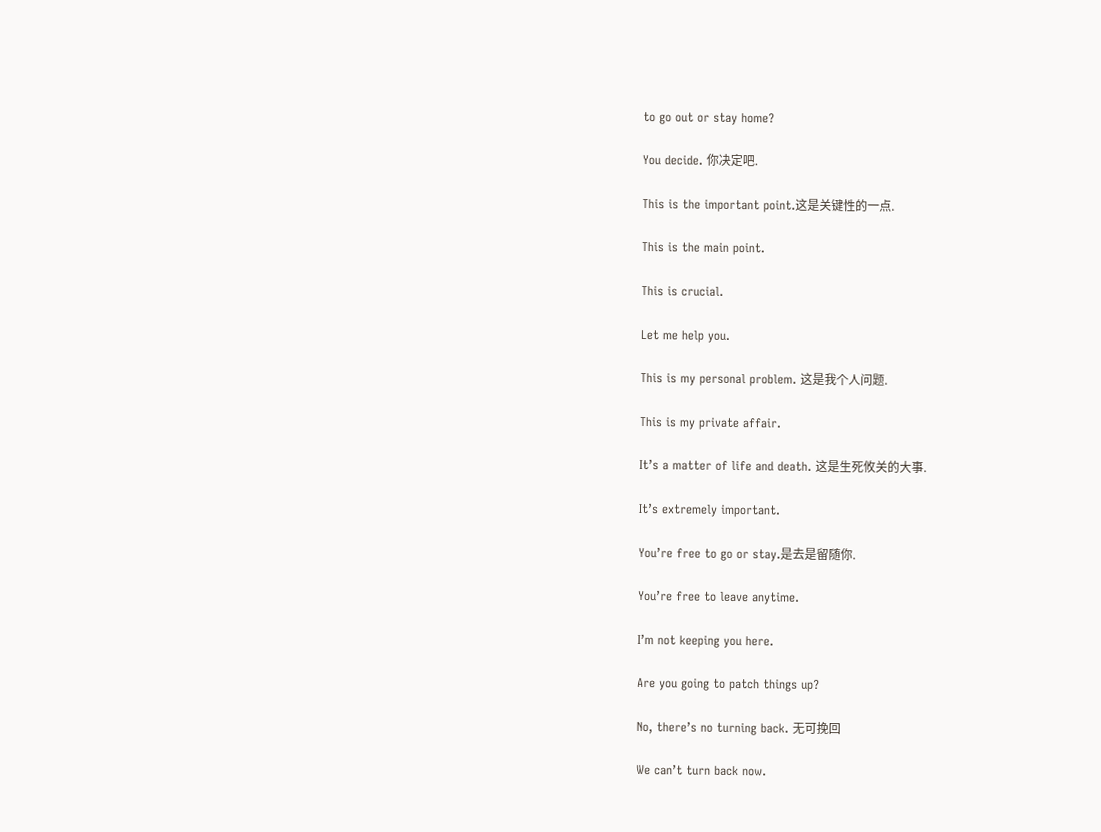to go out or stay home?

You decide. 你决定吧.

This is the important point.这是关键性的一点.

This is the main point.

This is crucial.

Let me help you.

This is my personal problem. 这是我个人问题.

This is my private affair.

It’s a matter of life and death. 这是生死攸关的大事.

It’s extremely important.

You’re free to go or stay.是去是留随你.

You’re free to leave anytime.

I’m not keeping you here.

Are you going to patch things up?

No, there’s no turning back. 无可挽回

We can’t turn back now.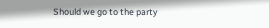Should we go to the party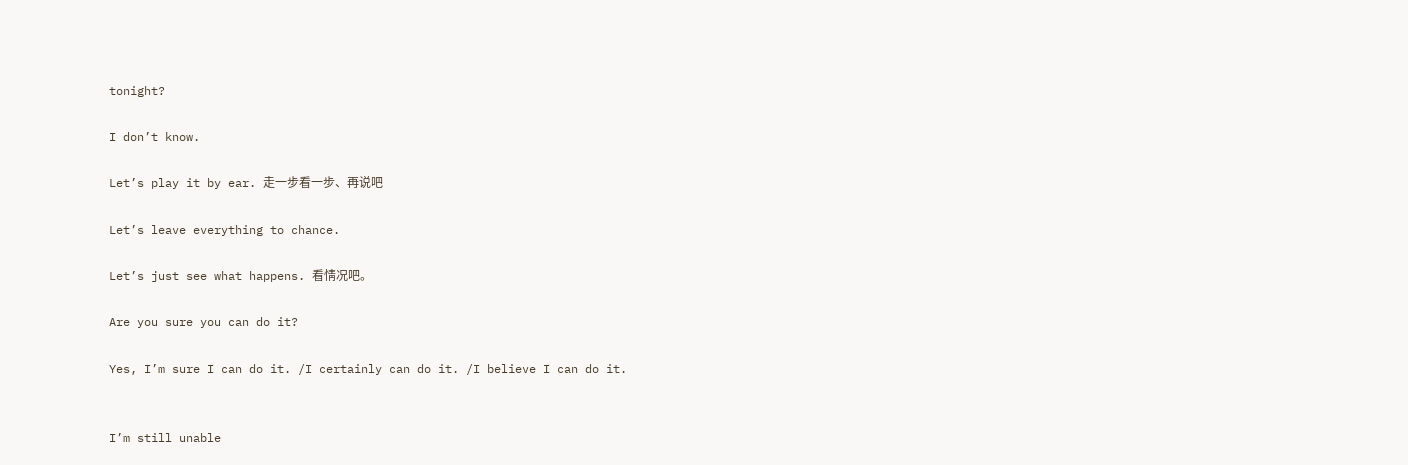tonight?

I don’t know.

Let’s play it by ear. 走一步看一步、再说吧

Let’s leave everything to chance.

Let’s just see what happens. 看情况吧。

Are you sure you can do it?

Yes, I’m sure I can do it. /I certainly can do it. /I believe I can do it.


I’m still unable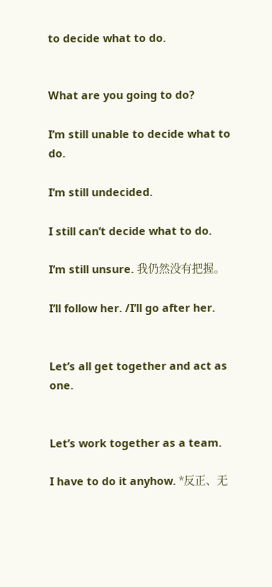to decide what to do.


What are you going to do?

I’m still unable to decide what to do.

I’m still undecided.

I still can’t decide what to do.

I’m still unsure. 我仍然没有把握。

I’ll follow her. /I’ll go after her.


Let’s all get together and act as one.


Let’s work together as a team.

I have to do it anyhow. *反正、无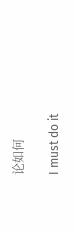论如何

I must do it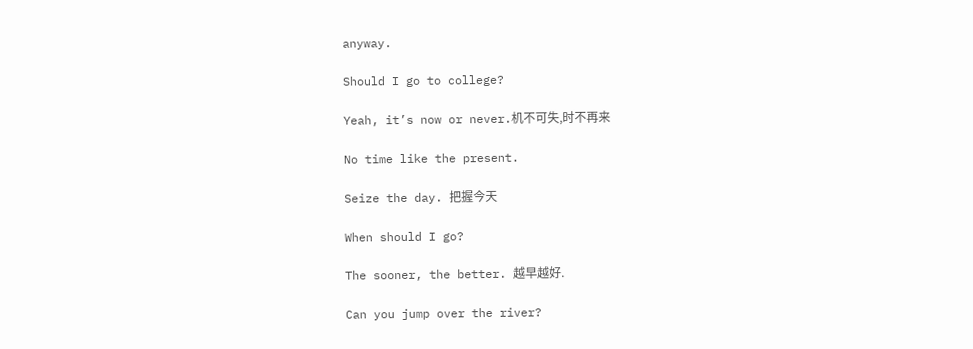anyway.

Should I go to college?

Yeah, it’s now or never.机不可失,时不再来

No time like the present.

Seize the day. 把握今天

When should I go?

The sooner, the better. 越早越好.

Can you jump over the river?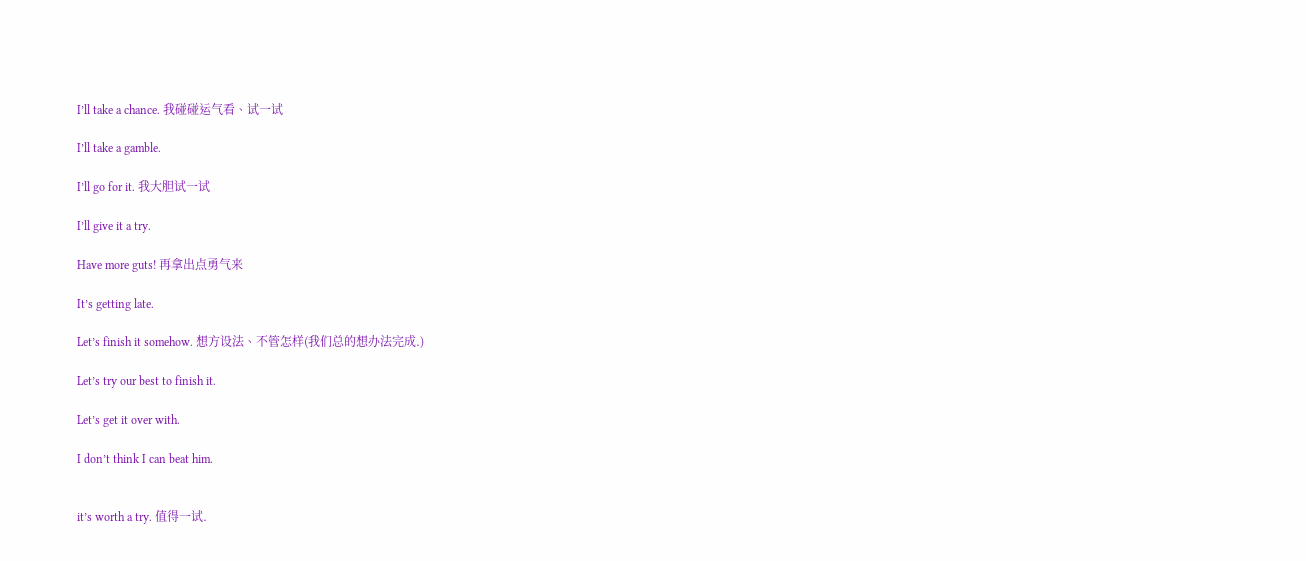I’ll take a chance. 我碰碰运气看、试一试

I’ll take a gamble.

I’ll go for it. 我大胆试一试

I’ll give it a try.

Have more guts! 再拿出点勇气来

It’s getting late.

Let’s finish it somehow. 想方设法、不管怎样(我们总的想办法完成.)

Let’s try our best to finish it.

Let’s get it over with.

I don’t think I can beat him.


it’s worth a try. 值得一试.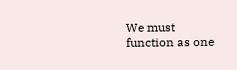We must function as one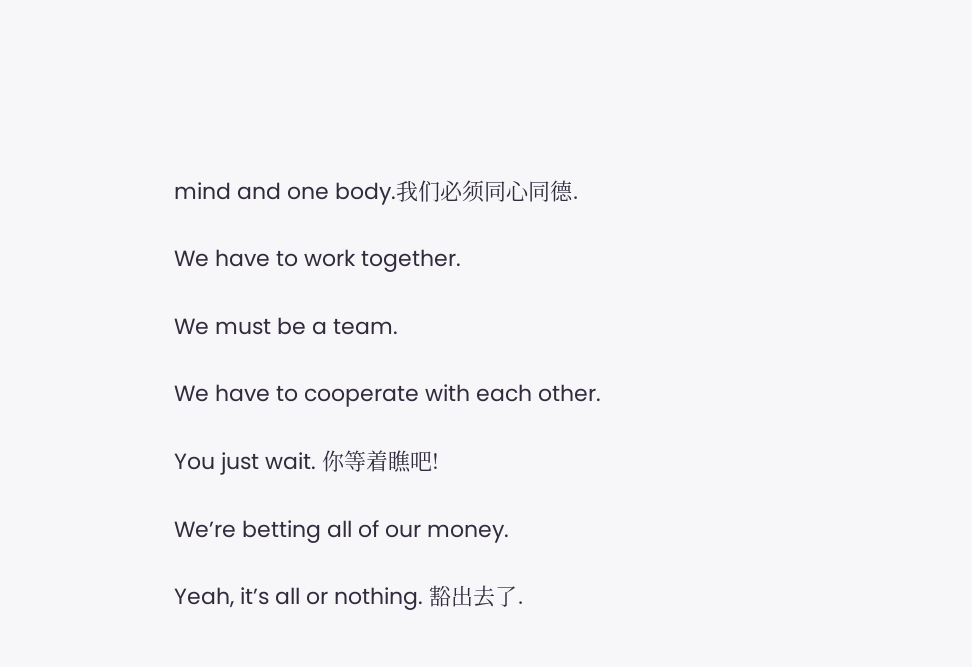mind and one body.我们必须同心同德.

We have to work together.

We must be a team.

We have to cooperate with each other.

You just wait. 你等着瞧吧!

We’re betting all of our money.

Yeah, it’s all or nothing. 豁出去了.